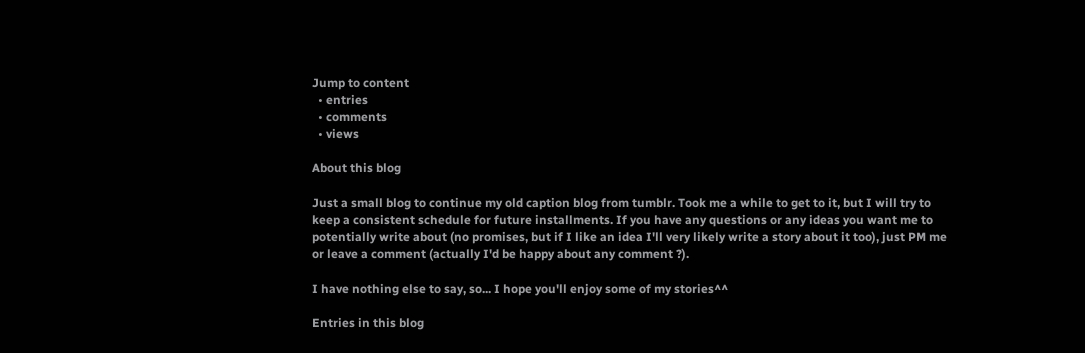Jump to content
  • entries
  • comments
  • views

About this blog

Just a small blog to continue my old caption blog from tumblr. Took me a while to get to it, but I will try to keep a consistent schedule for future installments. If you have any questions or any ideas you want me to potentially write about (no promises, but if I like an idea I'll very likely write a story about it too), just PM me or leave a comment (actually I'd be happy about any comment ?).

I have nothing else to say, so... I hope you'll enjoy some of my stories^^

Entries in this blog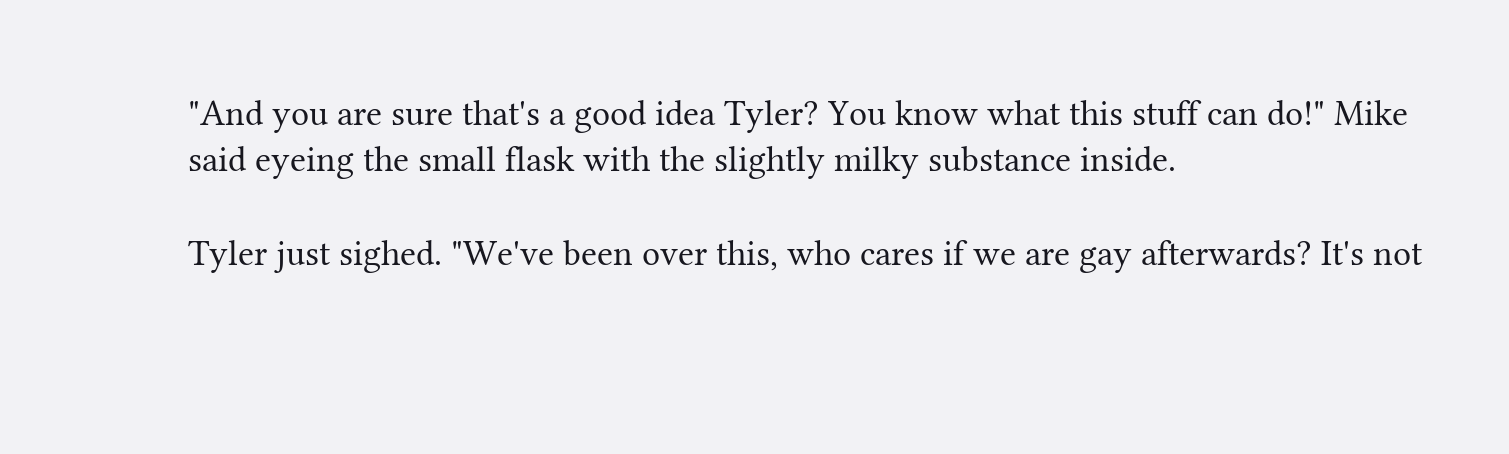"And you are sure that's a good idea Tyler? You know what this stuff can do!" Mike said eyeing the small flask with the slightly milky substance inside.

Tyler just sighed. "We've been over this, who cares if we are gay afterwards? It's not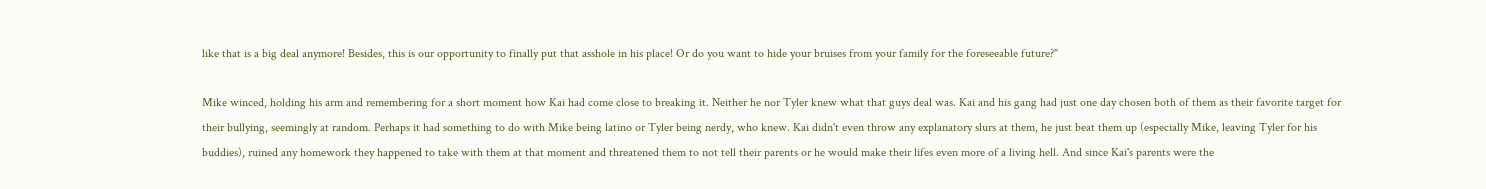like that is a big deal anymore! Besides, this is our opportunity to finally put that asshole in his place! Or do you want to hide your bruises from your family for the foreseeable future?"

Mike winced, holding his arm and remembering for a short moment how Kai had come close to breaking it. Neither he nor Tyler knew what that guys deal was. Kai and his gang had just one day chosen both of them as their favorite target for their bullying, seemingly at random. Perhaps it had something to do with Mike being latino or Tyler being nerdy, who knew. Kai didn't even throw any explanatory slurs at them, he just beat them up (especially Mike, leaving Tyler for his buddies), ruined any homework they happened to take with them at that moment and threatened them to not tell their parents or he would make their lifes even more of a living hell. And since Kai's parents were the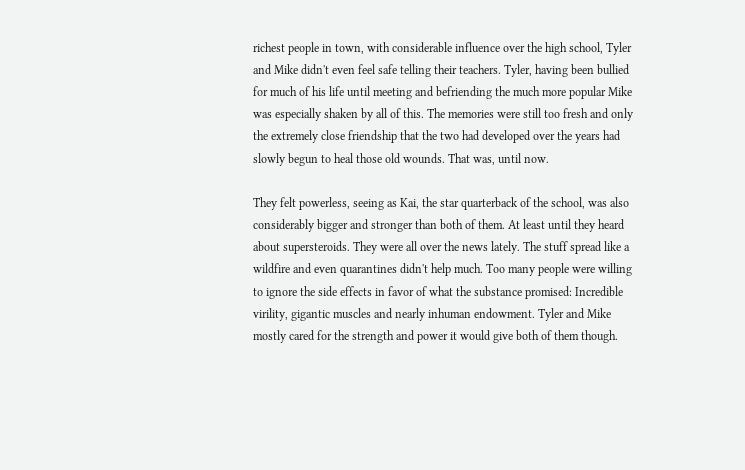richest people in town, with considerable influence over the high school, Tyler and Mike didn't even feel safe telling their teachers. Tyler, having been bullied for much of his life until meeting and befriending the much more popular Mike was especially shaken by all of this. The memories were still too fresh and only the extremely close friendship that the two had developed over the years had slowly begun to heal those old wounds. That was, until now.

They felt powerless, seeing as Kai, the star quarterback of the school, was also considerably bigger and stronger than both of them. At least until they heard about supersteroids. They were all over the news lately. The stuff spread like a wildfire and even quarantines didn't help much. Too many people were willing to ignore the side effects in favor of what the substance promised: Incredible virility, gigantic muscles and nearly inhuman endowment. Tyler and Mike mostly cared for the strength and power it would give both of them though.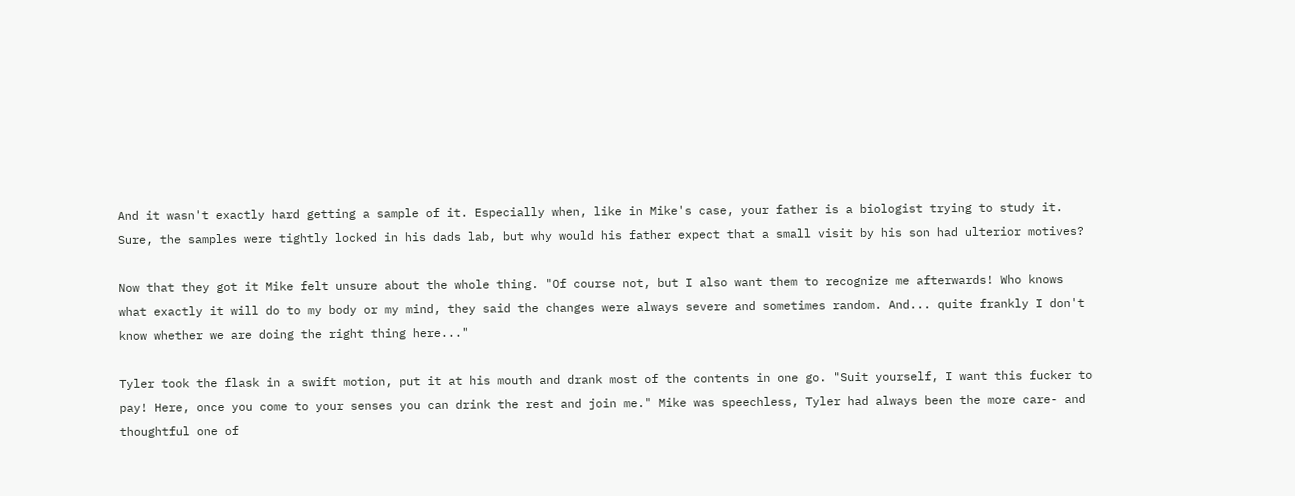And it wasn't exactly hard getting a sample of it. Especially when, like in Mike's case, your father is a biologist trying to study it. Sure, the samples were tightly locked in his dads lab, but why would his father expect that a small visit by his son had ulterior motives?

Now that they got it Mike felt unsure about the whole thing. "Of course not, but I also want them to recognize me afterwards! Who knows what exactly it will do to my body or my mind, they said the changes were always severe and sometimes random. And... quite frankly I don't know whether we are doing the right thing here..."

Tyler took the flask in a swift motion, put it at his mouth and drank most of the contents in one go. "Suit yourself, I want this fucker to pay! Here, once you come to your senses you can drink the rest and join me." Mike was speechless, Tyler had always been the more care- and thoughtful one of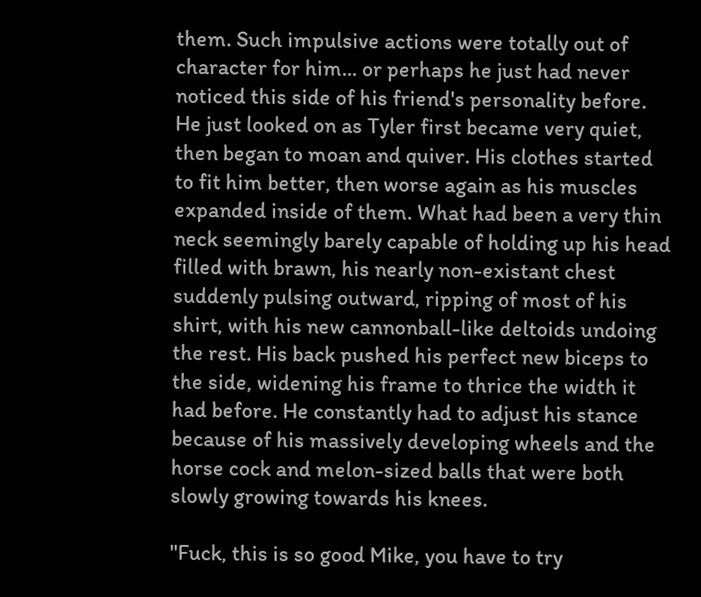them. Such impulsive actions were totally out of character for him... or perhaps he just had never noticed this side of his friend's personality before. He just looked on as Tyler first became very quiet, then began to moan and quiver. His clothes started to fit him better, then worse again as his muscles expanded inside of them. What had been a very thin neck seemingly barely capable of holding up his head filled with brawn, his nearly non-existant chest suddenly pulsing outward, ripping of most of his shirt, with his new cannonball-like deltoids undoing the rest. His back pushed his perfect new biceps to the side, widening his frame to thrice the width it had before. He constantly had to adjust his stance because of his massively developing wheels and the horse cock and melon-sized balls that were both slowly growing towards his knees.

"Fuck, this is so good Mike, you have to try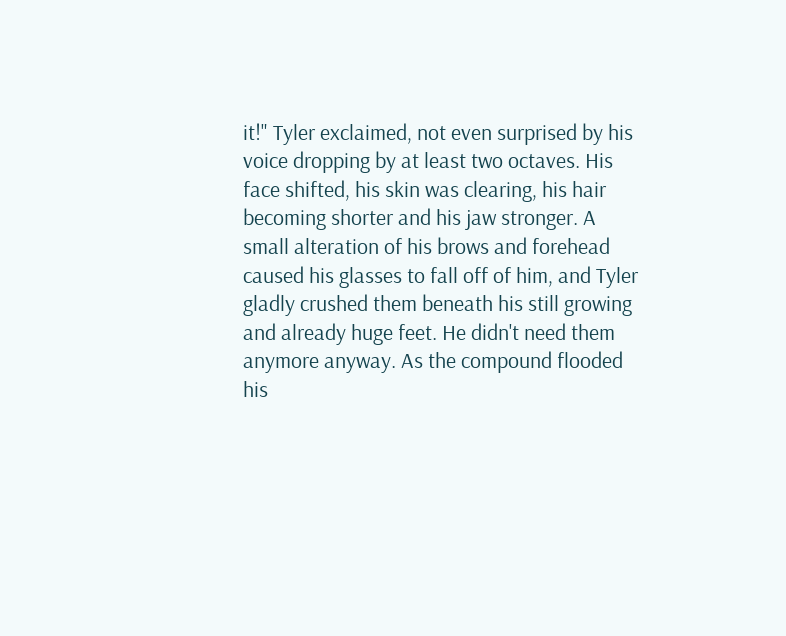it!" Tyler exclaimed, not even surprised by his voice dropping by at least two octaves. His face shifted, his skin was clearing, his hair becoming shorter and his jaw stronger. A small alteration of his brows and forehead caused his glasses to fall off of him, and Tyler gladly crushed them beneath his still growing and already huge feet. He didn't need them anymore anyway. As the compound flooded his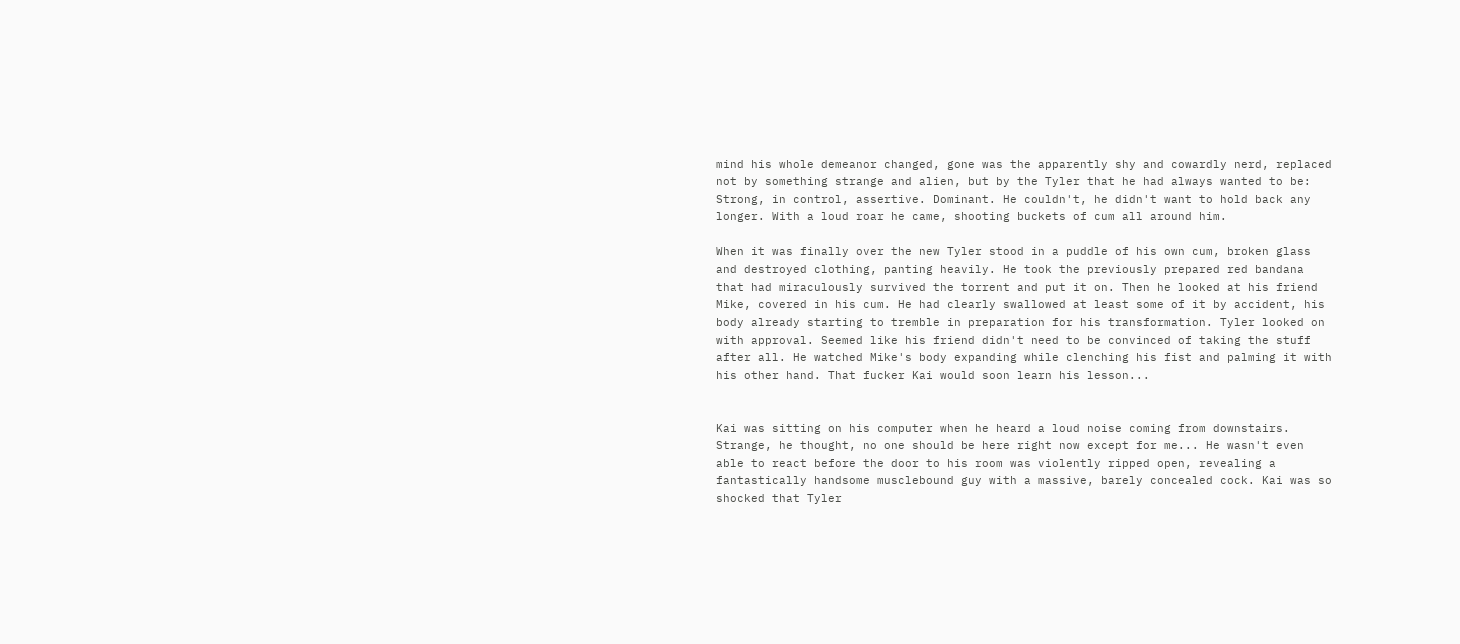mind his whole demeanor changed, gone was the apparently shy and cowardly nerd, replaced not by something strange and alien, but by the Tyler that he had always wanted to be: Strong, in control, assertive. Dominant. He couldn't, he didn't want to hold back any longer. With a loud roar he came, shooting buckets of cum all around him.

When it was finally over the new Tyler stood in a puddle of his own cum, broken glass and destroyed clothing, panting heavily. He took the previously prepared red bandana that had miraculously survived the torrent and put it on. Then he looked at his friend Mike, covered in his cum. He had clearly swallowed at least some of it by accident, his body already starting to tremble in preparation for his transformation. Tyler looked on with approval. Seemed like his friend didn't need to be convinced of taking the stuff after all. He watched Mike's body expanding while clenching his fist and palming it with his other hand. That fucker Kai would soon learn his lesson...


Kai was sitting on his computer when he heard a loud noise coming from downstairs. Strange, he thought, no one should be here right now except for me... He wasn't even able to react before the door to his room was violently ripped open, revealing a fantastically handsome musclebound guy with a massive, barely concealed cock. Kai was so shocked that Tyler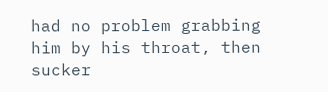had no problem grabbing him by his throat, then sucker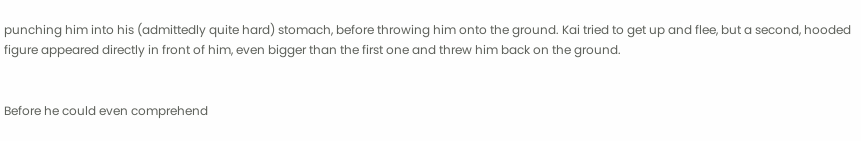punching him into his (admittedly quite hard) stomach, before throwing him onto the ground. Kai tried to get up and flee, but a second, hooded figure appeared directly in front of him, even bigger than the first one and threw him back on the ground.


Before he could even comprehend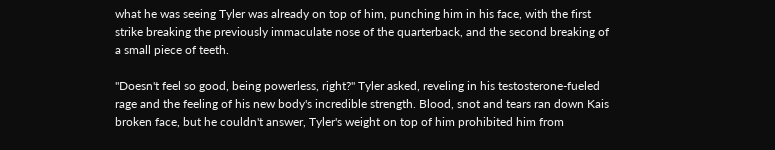what he was seeing Tyler was already on top of him, punching him in his face, with the first strike breaking the previously immaculate nose of the quarterback, and the second breaking of a small piece of teeth.

"Doesn't feel so good, being powerless, right?" Tyler asked, reveling in his testosterone-fueled rage and the feeling of his new body's incredible strength. Blood, snot and tears ran down Kais broken face, but he couldn't answer, Tyler's weight on top of him prohibited him from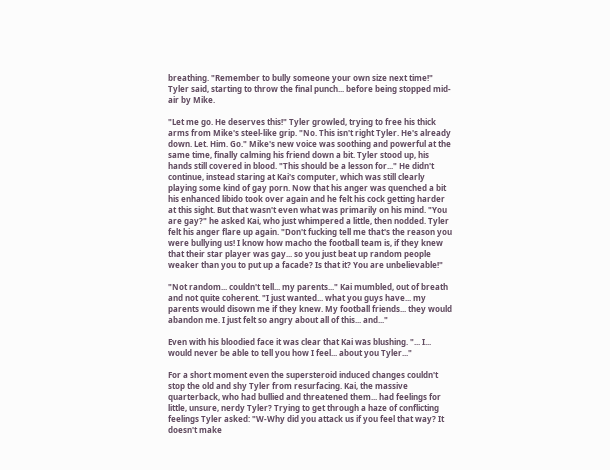breathing. "Remember to bully someone your own size next time!" Tyler said, starting to throw the final punch... before being stopped mid-air by Mike.

"Let me go. He deserves this!" Tyler growled, trying to free his thick arms from Mike's steel-like grip. "No. This isn't right Tyler. He's already down. Let. Him. Go." Mike's new voice was soothing and powerful at the same time, finally calming his friend down a bit. Tyler stood up, his hands still covered in blood. "This should be a lesson for..." He didn't continue, instead staring at Kai's computer, which was still clearly playing some kind of gay porn. Now that his anger was quenched a bit his enhanced libido took over again and he felt his cock getting harder at this sight. But that wasn't even what was primarily on his mind. "You are gay?" he asked Kai, who just whimpered a little, then nodded. Tyler felt his anger flare up again. "Don't fucking tell me that's the reason you were bullying us! I know how macho the football team is, if they knew that their star player was gay... so you just beat up random people weaker than you to put up a facade? Is that it? You are unbelievable!"

"Not random... couldn't tell... my parents..." Kai mumbled, out of breath and not quite coherent. "I just wanted... what you guys have... my parents would disown me if they knew. My football friends... they would abandon me. I just felt so angry about all of this... and..."

Even with his bloodied face it was clear that Kai was blushing. "... I... would never be able to tell you how I feel... about you Tyler..."

For a short moment even the supersteroid induced changes couldn't stop the old and shy Tyler from resurfacing. Kai, the massive quarterback, who had bullied and threatened them... had feelings for little, unsure, nerdy Tyler? Trying to get through a haze of conflicting feelings Tyler asked: "W-Why did you attack us if you feel that way? It doesn't make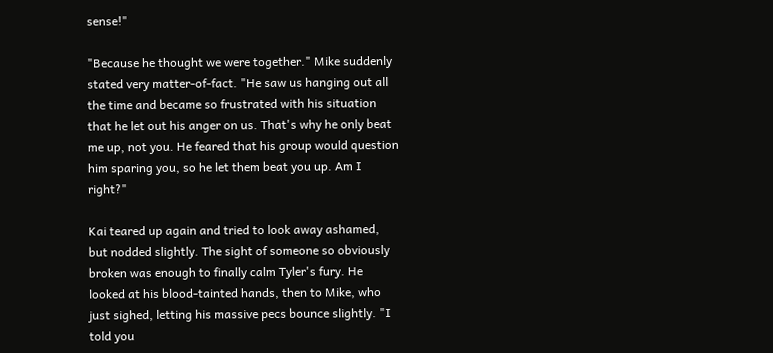sense!"

"Because he thought we were together." Mike suddenly stated very matter-of-fact. "He saw us hanging out all the time and became so frustrated with his situation that he let out his anger on us. That's why he only beat me up, not you. He feared that his group would question him sparing you, so he let them beat you up. Am I right?"

Kai teared up again and tried to look away ashamed, but nodded slightly. The sight of someone so obviously broken was enough to finally calm Tyler's fury. He looked at his blood-tainted hands, then to Mike, who just sighed, letting his massive pecs bounce slightly. "I told you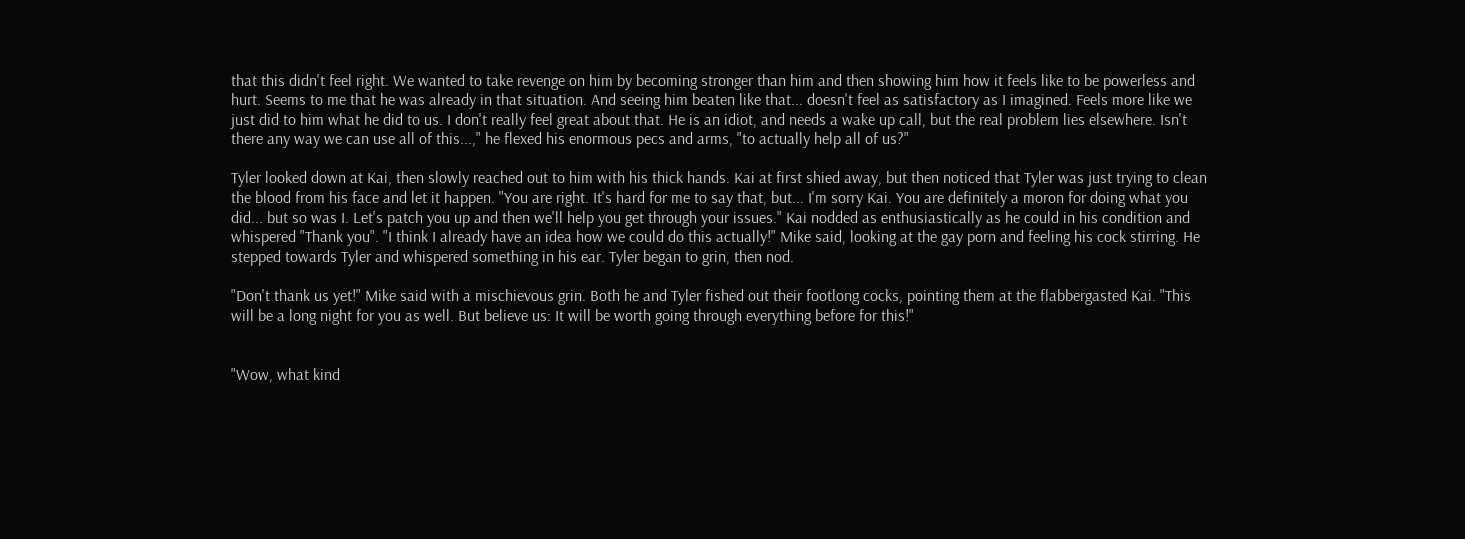that this didn't feel right. We wanted to take revenge on him by becoming stronger than him and then showing him how it feels like to be powerless and hurt. Seems to me that he was already in that situation. And seeing him beaten like that... doesn't feel as satisfactory as I imagined. Feels more like we just did to him what he did to us. I don't really feel great about that. He is an idiot, and needs a wake up call, but the real problem lies elsewhere. Isn't there any way we can use all of this...," he flexed his enormous pecs and arms, "to actually help all of us?"

Tyler looked down at Kai, then slowly reached out to him with his thick hands. Kai at first shied away, but then noticed that Tyler was just trying to clean the blood from his face and let it happen. "You are right. It's hard for me to say that, but... I'm sorry Kai. You are definitely a moron for doing what you did... but so was I. Let's patch you up and then we'll help you get through your issues." Kai nodded as enthusiastically as he could in his condition and whispered "Thank you". "I think I already have an idea how we could do this actually!" Mike said, looking at the gay porn and feeling his cock stirring. He stepped towards Tyler and whispered something in his ear. Tyler began to grin, then nod.

"Don't thank us yet!" Mike said with a mischievous grin. Both he and Tyler fished out their footlong cocks, pointing them at the flabbergasted Kai. "This will be a long night for you as well. But believe us: It will be worth going through everything before for this!"


"Wow, what kind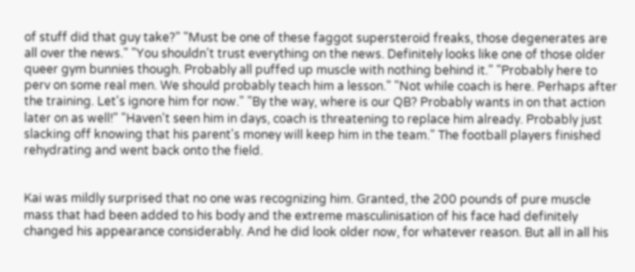of stuff did that guy take?" "Must be one of these faggot supersteroid freaks, those degenerates are all over the news." "You shouldn't trust everything on the news. Definitely looks like one of those older queer gym bunnies though. Probably all puffed up muscle with nothing behind it." "Probably here to perv on some real men. We should probably teach him a lesson." "Not while coach is here. Perhaps after the training. Let's ignore him for now." "By the way, where is our QB? Probably wants in on that action later on as well!" "Haven't seen him in days, coach is threatening to replace him already. Probably just slacking off knowing that his parent's money will keep him in the team." The football players finished rehydrating and went back onto the field.


Kai was mildly surprised that no one was recognizing him. Granted, the 200 pounds of pure muscle mass that had been added to his body and the extreme masculinisation of his face had definitely changed his appearance considerably. And he did look older now, for whatever reason. But all in all his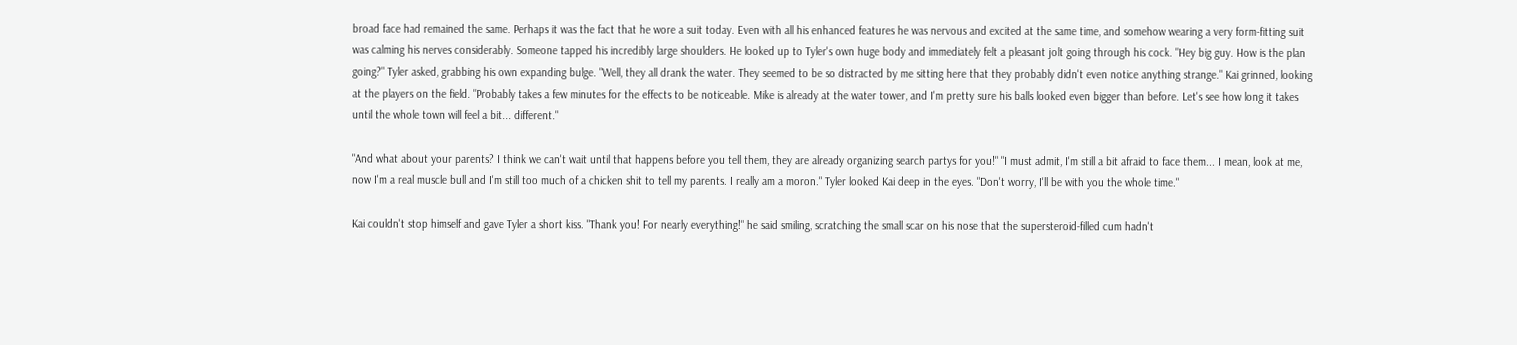broad face had remained the same. Perhaps it was the fact that he wore a suit today. Even with all his enhanced features he was nervous and excited at the same time, and somehow wearing a very form-fitting suit was calming his nerves considerably. Someone tapped his incredibly large shoulders. He looked up to Tyler's own huge body and immediately felt a pleasant jolt going through his cock. "Hey big guy. How is the plan going?" Tyler asked, grabbing his own expanding bulge. "Well, they all drank the water. They seemed to be so distracted by me sitting here that they probably didn't even notice anything strange." Kai grinned, looking at the players on the field. "Probably takes a few minutes for the effects to be noticeable. Mike is already at the water tower, and I'm pretty sure his balls looked even bigger than before. Let's see how long it takes until the whole town will feel a bit... different."

"And what about your parents? I think we can't wait until that happens before you tell them, they are already organizing search partys for you!" "I must admit, I'm still a bit afraid to face them... I mean, look at me, now I'm a real muscle bull and I'm still too much of a chicken shit to tell my parents. I really am a moron." Tyler looked Kai deep in the eyes. "Don't worry, I'll be with you the whole time."

Kai couldn't stop himself and gave Tyler a short kiss. "Thank you! For nearly everything!" he said smiling, scratching the small scar on his nose that the supersteroid-filled cum hadn't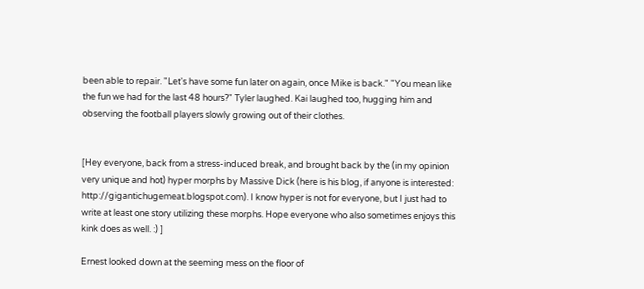been able to repair. "Let's have some fun later on again, once Mike is back." "You mean like the fun we had for the last 48 hours?" Tyler laughed. Kai laughed too, hugging him and observing the football players slowly growing out of their clothes.


[Hey everyone, back from a stress-induced break, and brought back by the (in my opinion very unique and hot) hyper morphs by Massive Dick (here is his blog, if anyone is interested: http://gigantichugemeat.blogspot.com). I know hyper is not for everyone, but I just had to write at least one story utilizing these morphs. Hope everyone who also sometimes enjoys this kink does as well. :) ]

Ernest looked down at the seeming mess on the floor of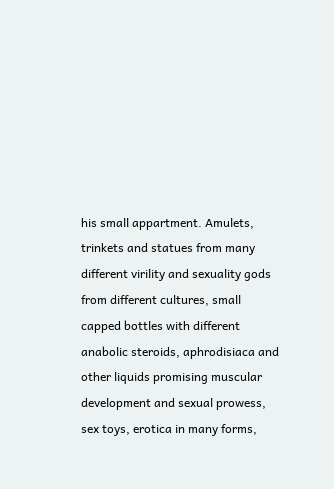his small appartment. Amulets, trinkets and statues from many different virility and sexuality gods from different cultures, small capped bottles with different anabolic steroids, aphrodisiaca and other liquids promising muscular development and sexual prowess, sex toys, erotica in many forms,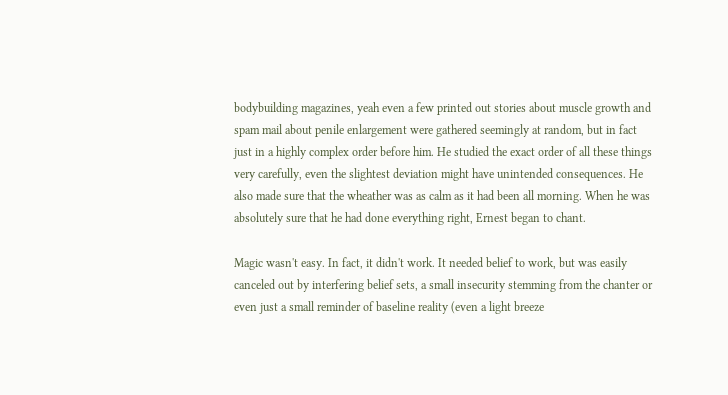bodybuilding magazines, yeah even a few printed out stories about muscle growth and spam mail about penile enlargement were gathered seemingly at random, but in fact just in a highly complex order before him. He studied the exact order of all these things very carefully, even the slightest deviation might have unintended consequences. He also made sure that the wheather was as calm as it had been all morning. When he was absolutely sure that he had done everything right, Ernest began to chant.

Magic wasn't easy. In fact, it didn't work. It needed belief to work, but was easily canceled out by interfering belief sets, a small insecurity stemming from the chanter or even just a small reminder of baseline reality (even a light breeze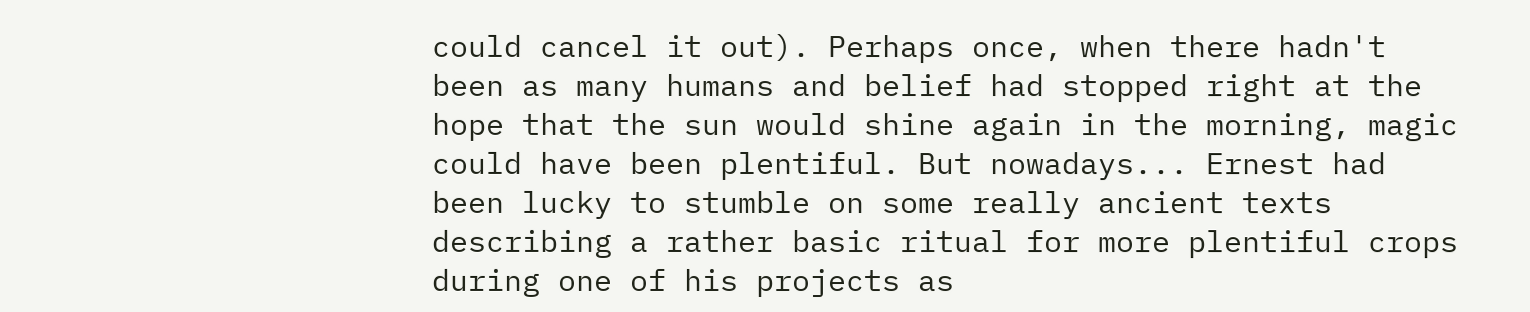could cancel it out). Perhaps once, when there hadn't been as many humans and belief had stopped right at the hope that the sun would shine again in the morning, magic could have been plentiful. But nowadays... Ernest had been lucky to stumble on some really ancient texts describing a rather basic ritual for more plentiful crops during one of his projects as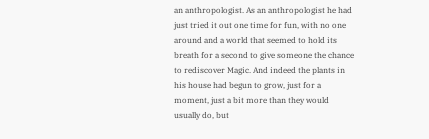an anthropologist. As an anthropologist he had just tried it out one time for fun, with no one around and a world that seemed to hold its breath for a second to give someone the chance to rediscover Magic. And indeed the plants in his house had begun to grow, just for a moment, just a bit more than they would usually do, but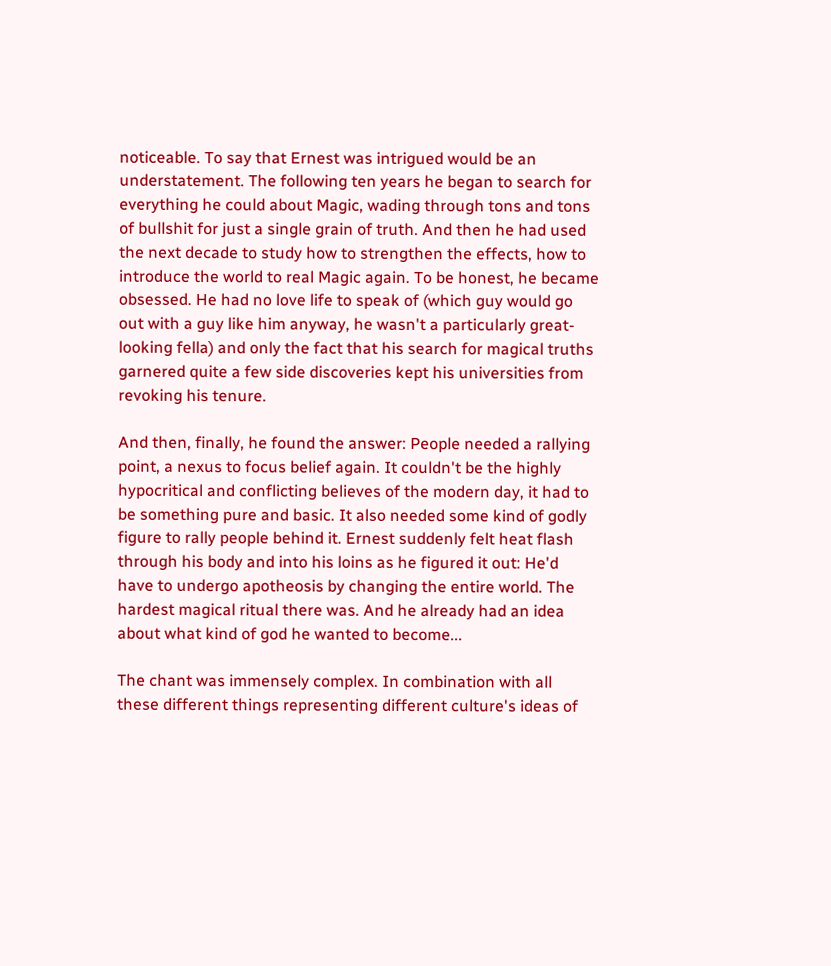noticeable. To say that Ernest was intrigued would be an understatement. The following ten years he began to search for everything he could about Magic, wading through tons and tons of bullshit for just a single grain of truth. And then he had used the next decade to study how to strengthen the effects, how to introduce the world to real Magic again. To be honest, he became obsessed. He had no love life to speak of (which guy would go out with a guy like him anyway, he wasn't a particularly great-looking fella) and only the fact that his search for magical truths garnered quite a few side discoveries kept his universities from revoking his tenure.

And then, finally, he found the answer: People needed a rallying point, a nexus to focus belief again. It couldn't be the highly hypocritical and conflicting believes of the modern day, it had to be something pure and basic. It also needed some kind of godly figure to rally people behind it. Ernest suddenly felt heat flash through his body and into his loins as he figured it out: He'd have to undergo apotheosis by changing the entire world. The hardest magical ritual there was. And he already had an idea about what kind of god he wanted to become...

The chant was immensely complex. In combination with all these different things representing different culture's ideas of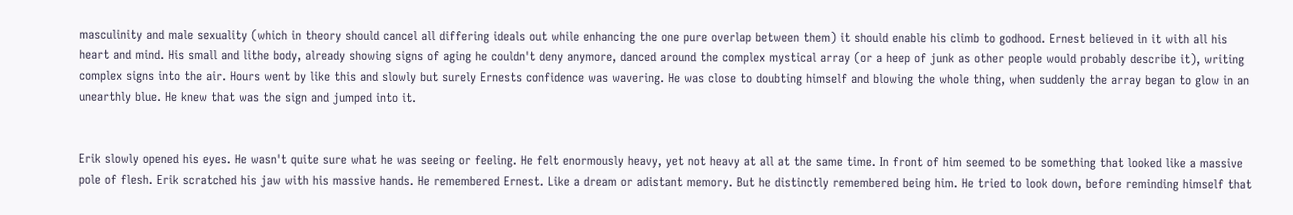masculinity and male sexuality (which in theory should cancel all differing ideals out while enhancing the one pure overlap between them) it should enable his climb to godhood. Ernest believed in it with all his heart and mind. His small and lithe body, already showing signs of aging he couldn't deny anymore, danced around the complex mystical array (or a heep of junk as other people would probably describe it), writing complex signs into the air. Hours went by like this and slowly but surely Ernests confidence was wavering. He was close to doubting himself and blowing the whole thing, when suddenly the array began to glow in an unearthly blue. He knew that was the sign and jumped into it.


Erik slowly opened his eyes. He wasn't quite sure what he was seeing or feeling. He felt enormously heavy, yet not heavy at all at the same time. In front of him seemed to be something that looked like a massive pole of flesh. Erik scratched his jaw with his massive hands. He remembered Ernest. Like a dream or adistant memory. But he distinctly remembered being him. He tried to look down, before reminding himself that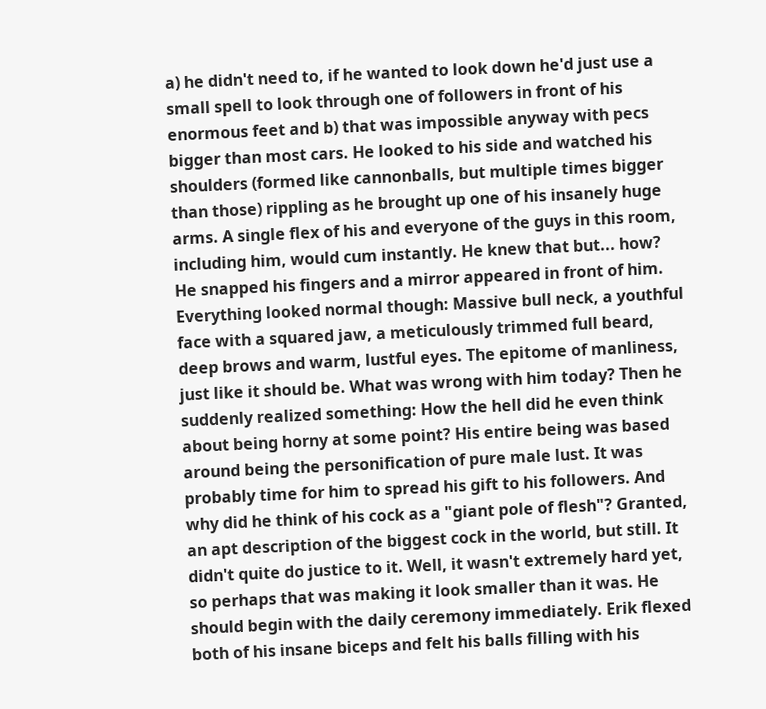a) he didn't need to, if he wanted to look down he'd just use a small spell to look through one of followers in front of his enormous feet and b) that was impossible anyway with pecs bigger than most cars. He looked to his side and watched his shoulders (formed like cannonballs, but multiple times bigger than those) rippling as he brought up one of his insanely huge arms. A single flex of his and everyone of the guys in this room, including him, would cum instantly. He knew that but... how? He snapped his fingers and a mirror appeared in front of him. Everything looked normal though: Massive bull neck, a youthful face with a squared jaw, a meticulously trimmed full beard, deep brows and warm, lustful eyes. The epitome of manliness, just like it should be. What was wrong with him today? Then he suddenly realized something: How the hell did he even think about being horny at some point? His entire being was based around being the personification of pure male lust. It was probably time for him to spread his gift to his followers. And why did he think of his cock as a "giant pole of flesh"? Granted, an apt description of the biggest cock in the world, but still. It didn't quite do justice to it. Well, it wasn't extremely hard yet, so perhaps that was making it look smaller than it was. He should begin with the daily ceremony immediately. Erik flexed both of his insane biceps and felt his balls filling with his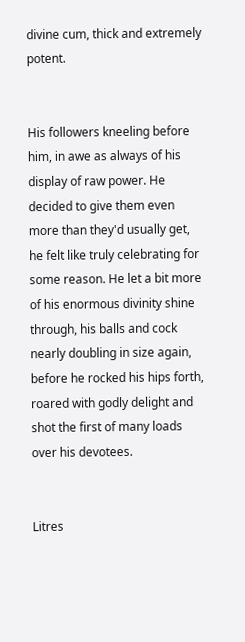divine cum, thick and extremely potent.


His followers kneeling before him, in awe as always of his display of raw power. He decided to give them even more than they'd usually get, he felt like truly celebrating for some reason. He let a bit more of his enormous divinity shine through, his balls and cock nearly doubling in size again, before he rocked his hips forth, roared with godly delight and shot the first of many loads over his devotees.


Litres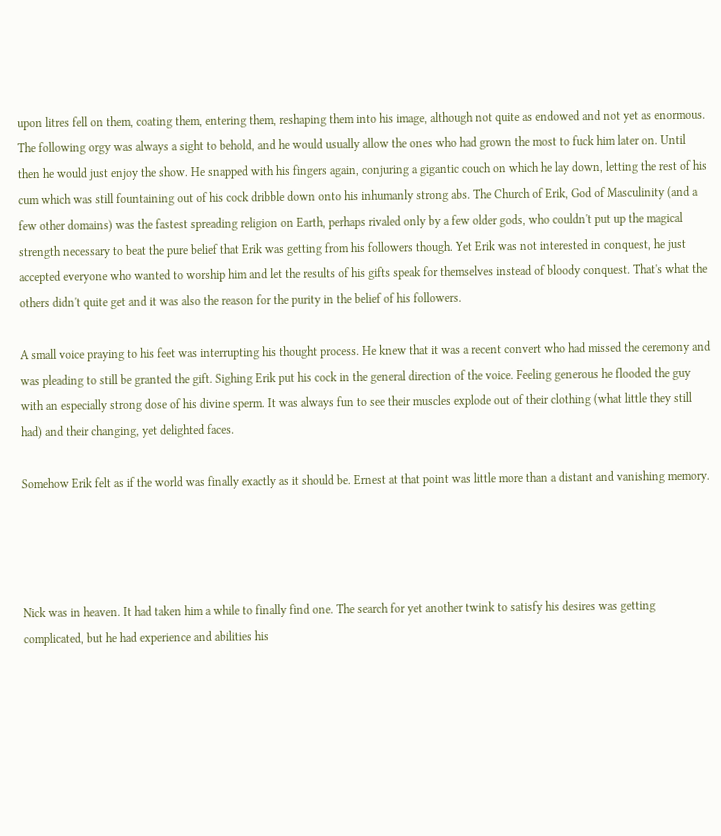upon litres fell on them, coating them, entering them, reshaping them into his image, although not quite as endowed and not yet as enormous. The following orgy was always a sight to behold, and he would usually allow the ones who had grown the most to fuck him later on. Until then he would just enjoy the show. He snapped with his fingers again, conjuring a gigantic couch on which he lay down, letting the rest of his cum which was still fountaining out of his cock dribble down onto his inhumanly strong abs. The Church of Erik, God of Masculinity (and a few other domains) was the fastest spreading religion on Earth, perhaps rivaled only by a few older gods, who couldn't put up the magical strength necessary to beat the pure belief that Erik was getting from his followers though. Yet Erik was not interested in conquest, he just accepted everyone who wanted to worship him and let the results of his gifts speak for themselves instead of bloody conquest. That's what the others didn't quite get and it was also the reason for the purity in the belief of his followers.

A small voice praying to his feet was interrupting his thought process. He knew that it was a recent convert who had missed the ceremony and was pleading to still be granted the gift. Sighing Erik put his cock in the general direction of the voice. Feeling generous he flooded the guy with an especially strong dose of his divine sperm. It was always fun to see their muscles explode out of their clothing (what little they still had) and their changing, yet delighted faces.

Somehow Erik felt as if the world was finally exactly as it should be. Ernest at that point was little more than a distant and vanishing memory.




Nick was in heaven. It had taken him a while to finally find one. The search for yet another twink to satisfy his desires was getting complicated, but he had experience and abilities his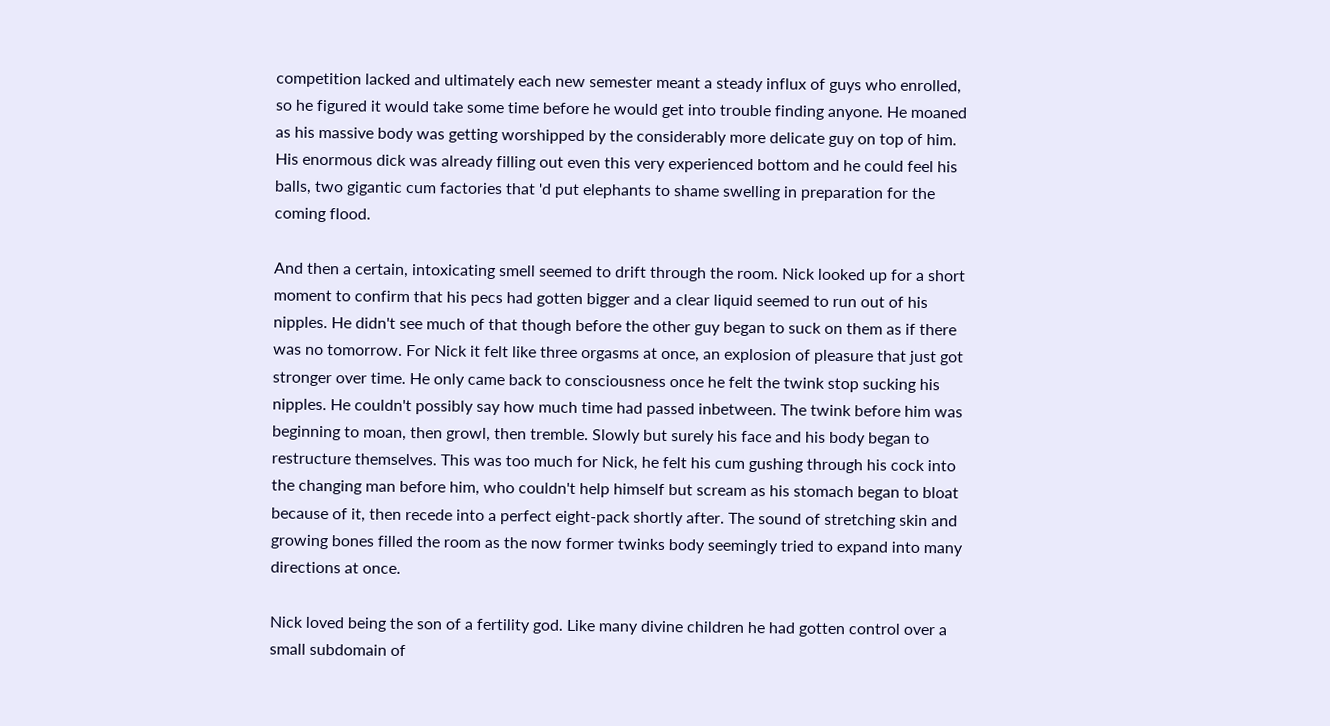competition lacked and ultimately each new semester meant a steady influx of guys who enrolled, so he figured it would take some time before he would get into trouble finding anyone. He moaned as his massive body was getting worshipped by the considerably more delicate guy on top of him. His enormous dick was already filling out even this very experienced bottom and he could feel his balls, two gigantic cum factories that 'd put elephants to shame swelling in preparation for the coming flood.

And then a certain, intoxicating smell seemed to drift through the room. Nick looked up for a short moment to confirm that his pecs had gotten bigger and a clear liquid seemed to run out of his nipples. He didn't see much of that though before the other guy began to suck on them as if there was no tomorrow. For Nick it felt like three orgasms at once, an explosion of pleasure that just got stronger over time. He only came back to consciousness once he felt the twink stop sucking his nipples. He couldn't possibly say how much time had passed inbetween. The twink before him was beginning to moan, then growl, then tremble. Slowly but surely his face and his body began to restructure themselves. This was too much for Nick, he felt his cum gushing through his cock into the changing man before him, who couldn't help himself but scream as his stomach began to bloat because of it, then recede into a perfect eight-pack shortly after. The sound of stretching skin and growing bones filled the room as the now former twinks body seemingly tried to expand into many directions at once.

Nick loved being the son of a fertility god. Like many divine children he had gotten control over a small subdomain of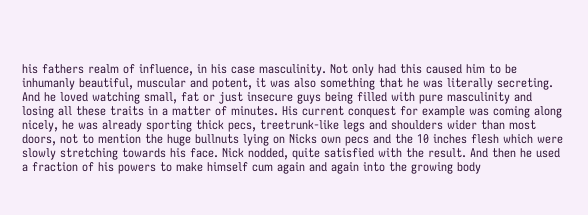his fathers realm of influence, in his case masculinity. Not only had this caused him to be inhumanly beautiful, muscular and potent, it was also something that he was literally secreting. And he loved watching small, fat or just insecure guys being filled with pure masculinity and losing all these traits in a matter of minutes. His current conquest for example was coming along nicely, he was already sporting thick pecs, treetrunk-like legs and shoulders wider than most doors, not to mention the huge bullnuts lying on Nicks own pecs and the 10 inches flesh which were slowly stretching towards his face. Nick nodded, quite satisfied with the result. And then he used a fraction of his powers to make himself cum again and again into the growing body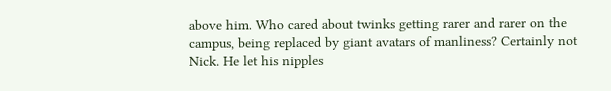above him. Who cared about twinks getting rarer and rarer on the campus, being replaced by giant avatars of manliness? Certainly not Nick. He let his nipples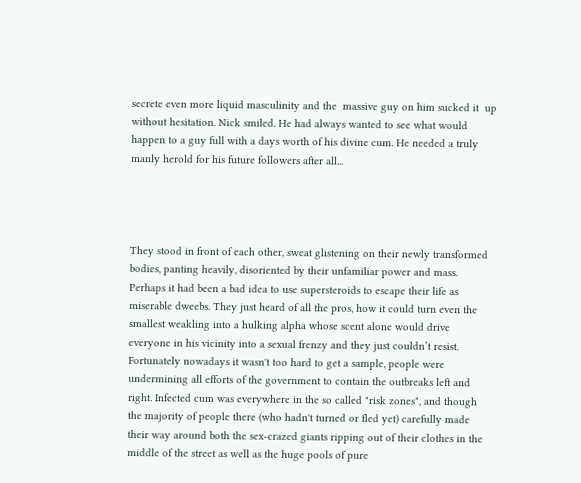secrete even more liquid masculinity and the  massive guy on him sucked it  up without hesitation. Nick smiled. He had always wanted to see what would happen to a guy full with a days worth of his divine cum. He needed a truly manly herold for his future followers after all...




They stood in front of each other, sweat glistening on their newly transformed bodies, panting heavily, disoriented by their unfamiliar power and mass. Perhaps it had been a bad idea to use supersteroids to escape their life as miserable dweebs. They just heard of all the pros, how it could turn even the smallest weakling into a hulking alpha whose scent alone would drive everyone in his vicinity into a sexual frenzy and they just couldn’t resist. Fortunately nowadays it wasn't too hard to get a sample, people were undermining all efforts of the government to contain the outbreaks left and right. Infected cum was everywhere in the so called "risk zones", and though the majority of people there (who hadn't turned or fled yet) carefully made their way around both the sex-crazed giants ripping out of their clothes in the middle of the street as well as the huge pools of pure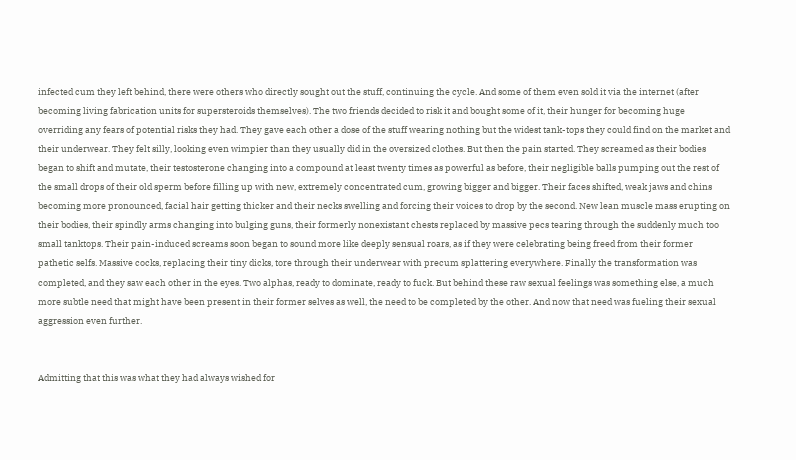infected cum they left behind, there were others who directly sought out the stuff, continuing the cycle. And some of them even sold it via the internet (after becoming living fabrication units for supersteroids themselves). The two friends decided to risk it and bought some of it, their hunger for becoming huge overriding any fears of potential risks they had. They gave each other a dose of the stuff wearing nothing but the widest tank-tops they could find on the market and their underwear. They felt silly, looking even wimpier than they usually did in the oversized clothes. But then the pain started. They screamed as their bodies began to shift and mutate, their testosterone changing into a compound at least twenty times as powerful as before, their negligible balls pumping out the rest of the small drops of their old sperm before filling up with new, extremely concentrated cum, growing bigger and bigger. Their faces shifted, weak jaws and chins becoming more pronounced, facial hair getting thicker and their necks swelling and forcing their voices to drop by the second. New lean muscle mass erupting on their bodies, their spindly arms changing into bulging guns, their formerly nonexistant chests replaced by massive pecs tearing through the suddenly much too small tanktops. Their pain-induced screams soon began to sound more like deeply sensual roars, as if they were celebrating being freed from their former pathetic selfs. Massive cocks, replacing their tiny dicks, tore through their underwear with precum splattering everywhere. Finally the transformation was completed, and they saw each other in the eyes. Two alphas, ready to dominate, ready to fuck. But behind these raw sexual feelings was something else, a much more subtle need that might have been present in their former selves as well, the need to be completed by the other. And now that need was fueling their sexual aggression even further.


Admitting that this was what they had always wished for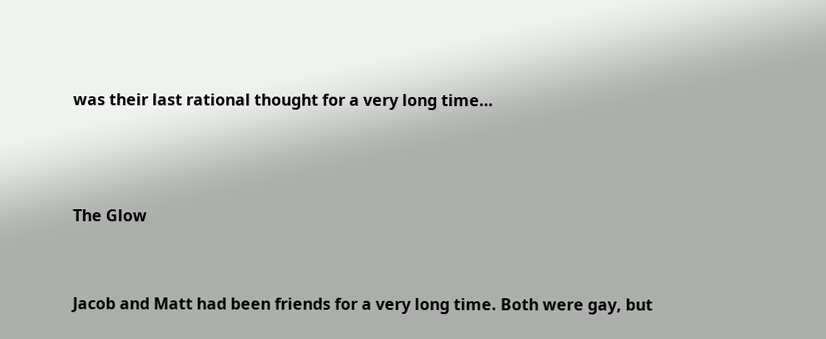was their last rational thought for a very long time…



The Glow


Jacob and Matt had been friends for a very long time. Both were gay, but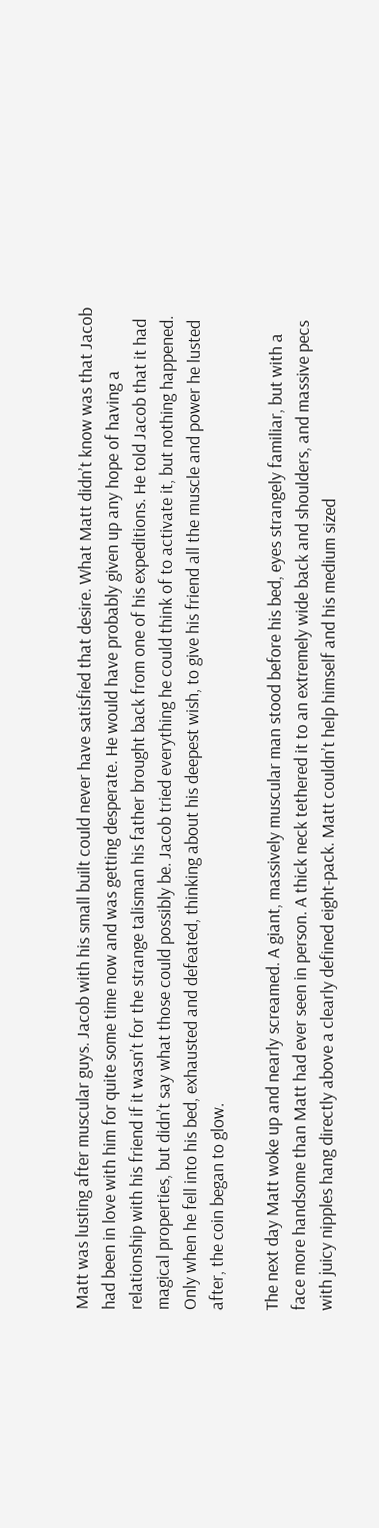Matt was lusting after muscular guys. Jacob with his small built could never have satisfied that desire. What Matt didn’t know was that Jacob had been in love with him for quite some time now and was getting desperate. He would have probably given up any hope of having a relationship with his friend if it wasn’t for the strange talisman his father brought back from one of his expeditions. He told Jacob that it had magical properties, but didn’t say what those could possibly be. Jacob tried everything he could think of to activate it, but nothing happened. Only when he fell into his bed, exhausted and defeated, thinking about his deepest wish, to give his friend all the muscle and power he lusted after, the coin began to glow.

The next day Matt woke up and nearly screamed. A giant, massively muscular man stood before his bed, eyes strangely familiar, but with a face more handsome than Matt had ever seen in person. A thick neck tethered it to an extremely wide back and shoulders, and massive pecs with juicy nipples hang directly above a clearly defined eight-pack. Matt couldn’t help himself and his medium sized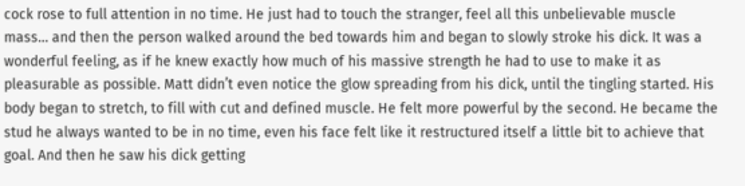cock rose to full attention in no time. He just had to touch the stranger, feel all this unbelievable muscle mass… and then the person walked around the bed towards him and began to slowly stroke his dick. It was a wonderful feeling, as if he knew exactly how much of his massive strength he had to use to make it as pleasurable as possible. Matt didn’t even notice the glow spreading from his dick, until the tingling started. His body began to stretch, to fill with cut and defined muscle. He felt more powerful by the second. He became the stud he always wanted to be in no time, even his face felt like it restructured itself a little bit to achieve that goal. And then he saw his dick getting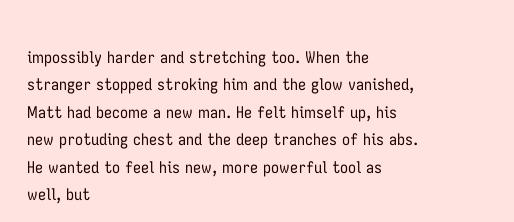impossibly harder and stretching too. When the stranger stopped stroking him and the glow vanished, Matt had become a new man. He felt himself up, his new protuding chest and the deep tranches of his abs. He wanted to feel his new, more powerful tool as well, but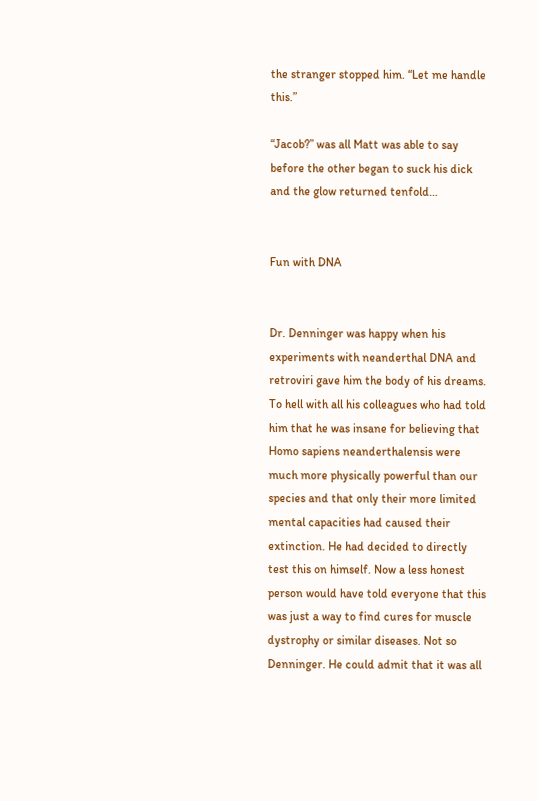the stranger stopped him. “Let me handle this.”

“Jacob?” was all Matt was able to say before the other began to suck his dick and the glow returned tenfold…


Fun with DNA


Dr. Denninger was happy when his experiments with neanderthal DNA and retroviri gave him the body of his dreams. To hell with all his colleagues who had told him that he was insane for believing that Homo sapiens neanderthalensis were much more physically powerful than our species and that only their more limited mental capacities had caused their extinction. He had decided to directly test this on himself. Now a less honest person would have told everyone that this was just a way to find cures for muscle dystrophy or similar diseases. Not so Denninger. He could admit that it was all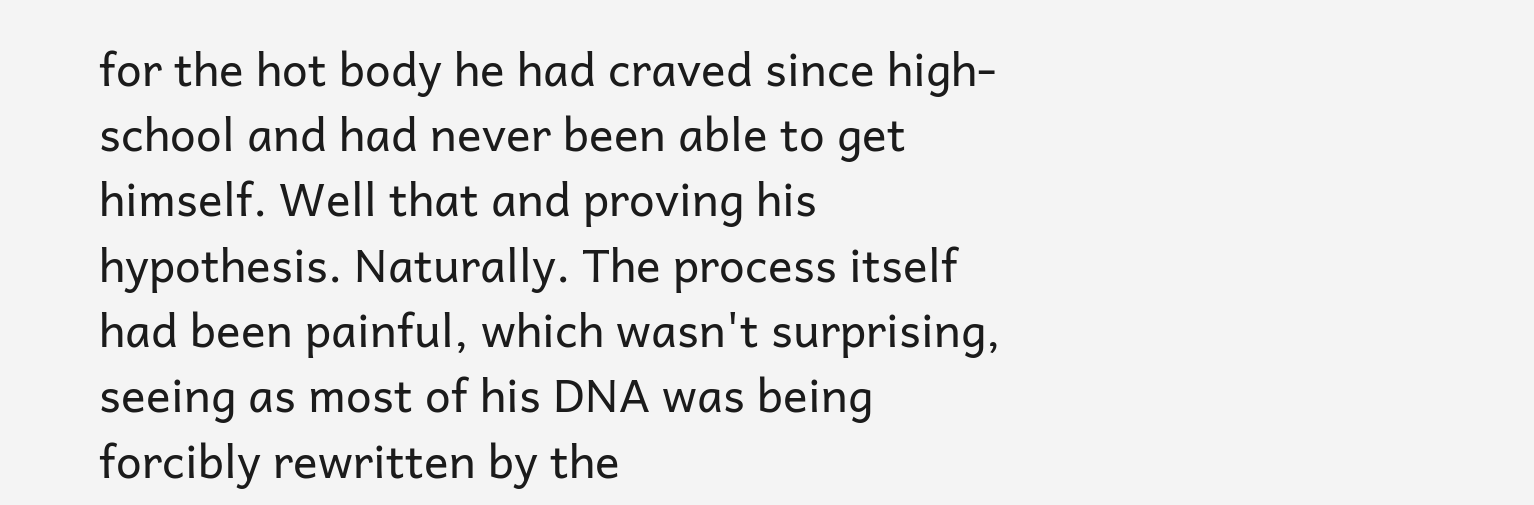for the hot body he had craved since high-school and had never been able to get himself. Well that and proving his hypothesis. Naturally. The process itself had been painful, which wasn't surprising, seeing as most of his DNA was being forcibly rewritten by the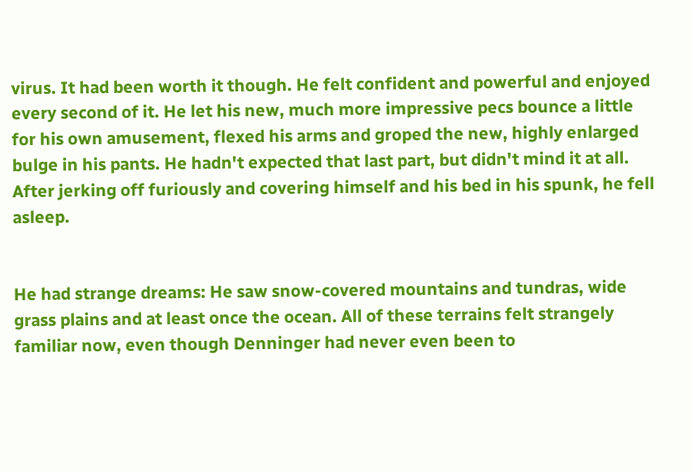virus. It had been worth it though. He felt confident and powerful and enjoyed every second of it. He let his new, much more impressive pecs bounce a little for his own amusement, flexed his arms and groped the new, highly enlarged bulge in his pants. He hadn't expected that last part, but didn't mind it at all. After jerking off furiously and covering himself and his bed in his spunk, he fell asleep.


He had strange dreams: He saw snow-covered mountains and tundras, wide grass plains and at least once the ocean. All of these terrains felt strangely familiar now, even though Denninger had never even been to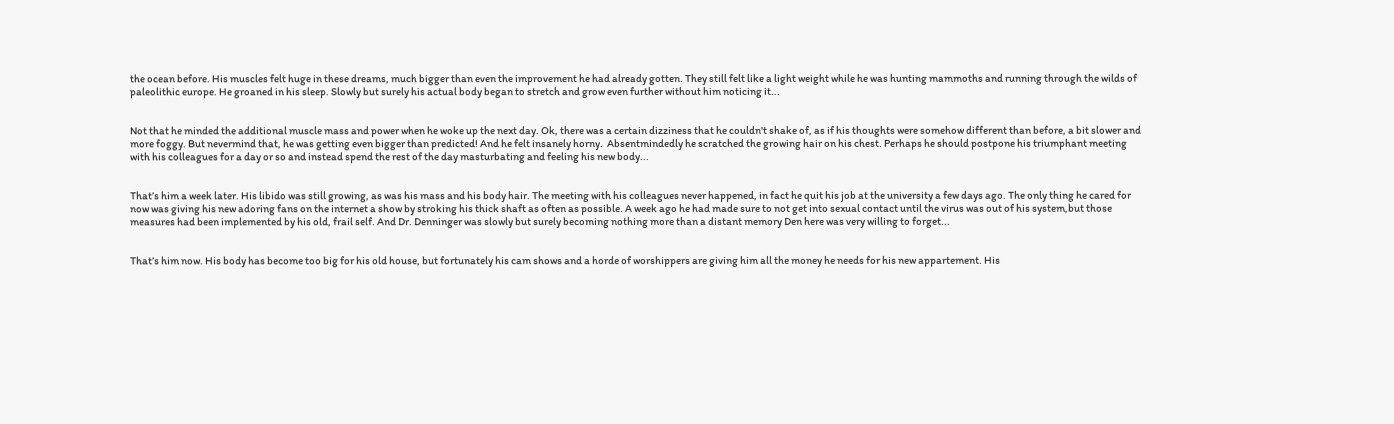the ocean before. His muscles felt huge in these dreams, much bigger than even the improvement he had already gotten. They still felt like a light weight while he was hunting mammoths and running through the wilds of paleolithic europe. He groaned in his sleep. Slowly but surely his actual body began to stretch and grow even further without him noticing it...


Not that he minded the additional muscle mass and power when he woke up the next day. Ok, there was a certain dizziness that he couldn't shake of, as if his thoughts were somehow different than before, a bit slower and more foggy. But nevermind that, he was getting even bigger than predicted! And he felt insanely horny.  Absentmindedly he scratched the growing hair on his chest. Perhaps he should postpone his triumphant meeting with his colleagues for a day or so and instead spend the rest of the day masturbating and feeling his new body...


That’s him a week later. His libido was still growing, as was his mass and his body hair. The meeting with his colleagues never happened, in fact he quit his job at the university a few days ago. The only thing he cared for now was giving his new adoring fans on the internet a show by stroking his thick shaft as often as possible. A week ago he had made sure to not get into sexual contact until the virus was out of his system,but those measures had been implemented by his old, frail self. And Dr. Denninger was slowly but surely becoming nothing more than a distant memory Den here was very willing to forget...


That’s him now. His body has become too big for his old house, but fortunately his cam shows and a horde of worshippers are giving him all the money he needs for his new appartement. His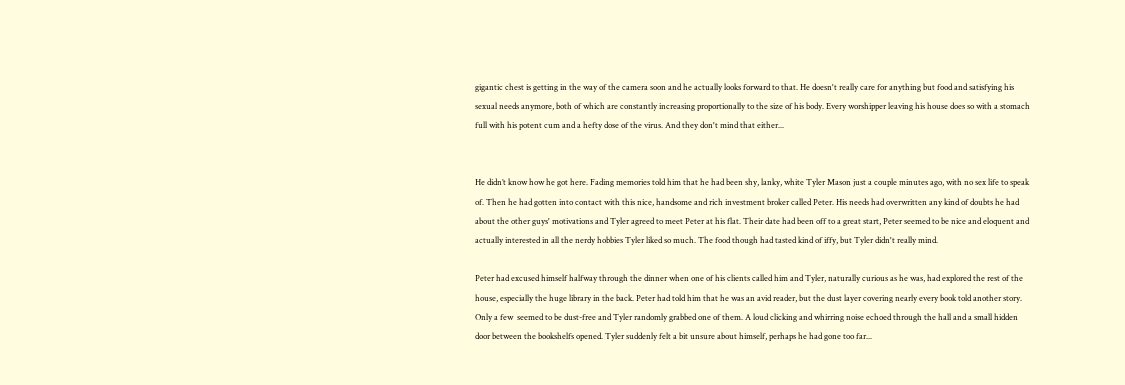gigantic chest is getting in the way of the camera soon and he actually looks forward to that. He doesn't really care for anything but food and satisfying his sexual needs anymore, both of which are constantly increasing proportionally to the size of his body. Every worshipper leaving his house does so with a stomach full with his potent cum and a hefty dose of the virus. And they don't mind that either...


He didn’t know how he got here. Fading memories told him that he had been shy, lanky, white Tyler Mason just a couple minutes ago, with no sex life to speak of. Then he had gotten into contact with this nice, handsome and rich investment broker called Peter. His needs had overwritten any kind of doubts he had about the other guys' motivations and Tyler agreed to meet Peter at his flat. Their date had been off to a great start, Peter seemed to be nice and eloquent and actually interested in all the nerdy hobbies Tyler liked so much. The food though had tasted kind of iffy, but Tyler didn't really mind.

Peter had excused himself halfway through the dinner when one of his clients called him and Tyler, naturally curious as he was, had explored the rest of the house, especially the huge library in the back. Peter had told him that he was an avid reader, but the dust layer covering nearly every book told another story. Only a few  seemed to be dust-free and Tyler randomly grabbed one of them. A loud clicking and whirring noise echoed through the hall and a small hidden door between the bookshelfs opened. Tyler suddenly felt a bit unsure about himself, perhaps he had gone too far...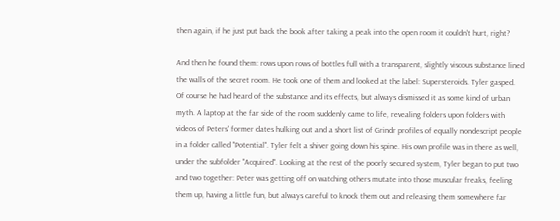then again, if he just put back the book after taking a peak into the open room it couldn't hurt, right?

And then he found them: rows upon rows of bottles full with a transparent, slightly viscous substance lined the walls of the secret room. He took one of them and looked at the label: Supersteroids. Tyler gasped. Of course he had heard of the substance and its effects, but always dismissed it as some kind of urban myth. A laptop at the far side of the room suddenly came to life, revealing folders upon folders with videos of Peters' former dates hulking out and a short list of Grindr profiles of equally nondescript people in a folder called "Potential". Tyler felt a shiver going down his spine. His own profile was in there as well, under the subfolder "Acquired". Looking at the rest of the poorly secured system, Tyler began to put two and two together: Peter was getting off on watching others mutate into those muscular freaks, feeling them up, having a little fun, but always careful to knock them out and releasing them somewhere far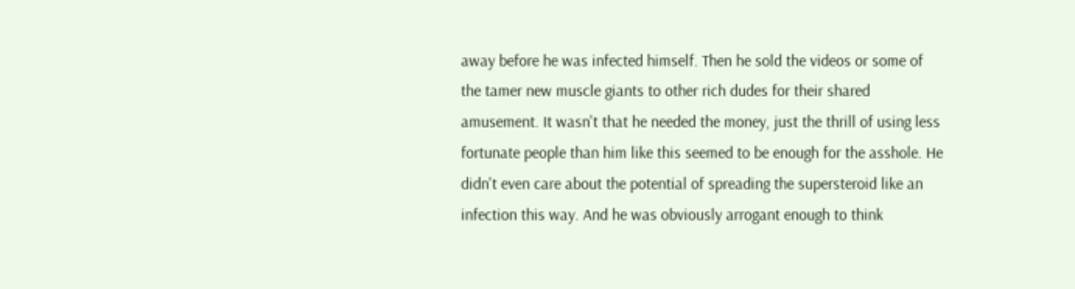away before he was infected himself. Then he sold the videos or some of the tamer new muscle giants to other rich dudes for their shared amusement. It wasn't that he needed the money, just the thrill of using less fortunate people than him like this seemed to be enough for the asshole. He didn't even care about the potential of spreading the supersteroid like an infection this way. And he was obviously arrogant enough to think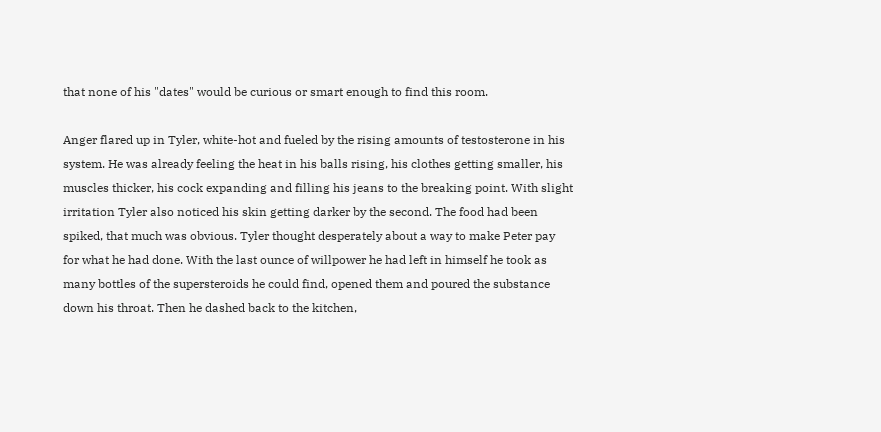that none of his "dates" would be curious or smart enough to find this room.

Anger flared up in Tyler, white-hot and fueled by the rising amounts of testosterone in his system. He was already feeling the heat in his balls rising, his clothes getting smaller, his muscles thicker, his cock expanding and filling his jeans to the breaking point. With slight irritation Tyler also noticed his skin getting darker by the second. The food had been spiked, that much was obvious. Tyler thought desperately about a way to make Peter pay for what he had done. With the last ounce of willpower he had left in himself he took as many bottles of the supersteroids he could find, opened them and poured the substance down his throat. Then he dashed back to the kitchen,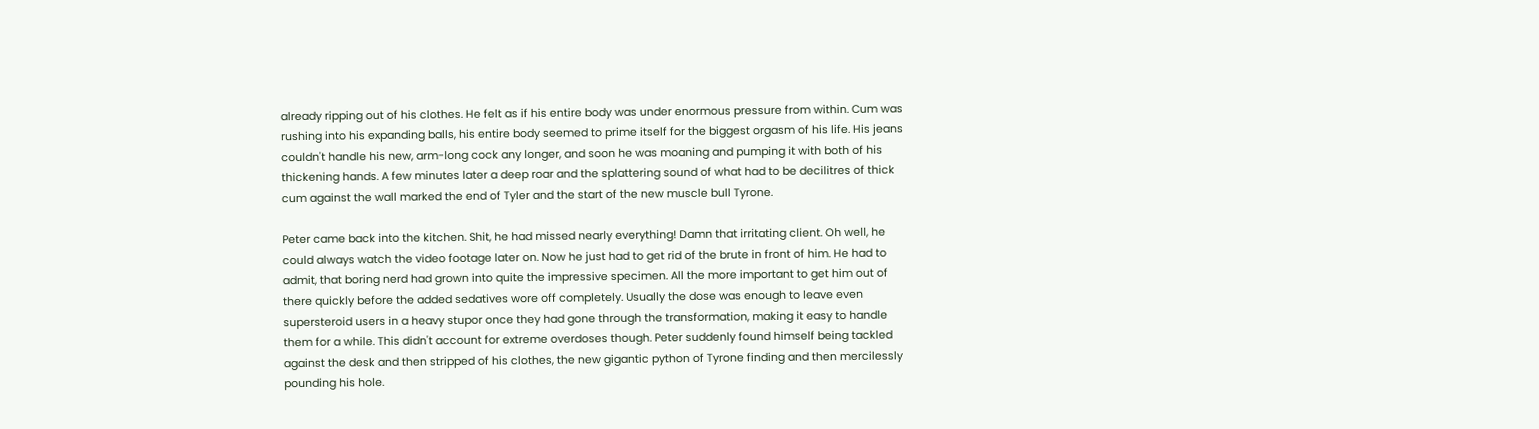already ripping out of his clothes. He felt as if his entire body was under enormous pressure from within. Cum was rushing into his expanding balls, his entire body seemed to prime itself for the biggest orgasm of his life. His jeans couldn't handle his new, arm-long cock any longer, and soon he was moaning and pumping it with both of his thickening hands. A few minutes later a deep roar and the splattering sound of what had to be decilitres of thick cum against the wall marked the end of Tyler and the start of the new muscle bull Tyrone.

Peter came back into the kitchen. Shit, he had missed nearly everything! Damn that irritating client. Oh well, he could always watch the video footage later on. Now he just had to get rid of the brute in front of him. He had to admit, that boring nerd had grown into quite the impressive specimen. All the more important to get him out of there quickly before the added sedatives wore off completely. Usually the dose was enough to leave even supersteroid users in a heavy stupor once they had gone through the transformation, making it easy to handle them for a while. This didn't account for extreme overdoses though. Peter suddenly found himself being tackled against the desk and then stripped of his clothes, the new gigantic python of Tyrone finding and then mercilessly pounding his hole.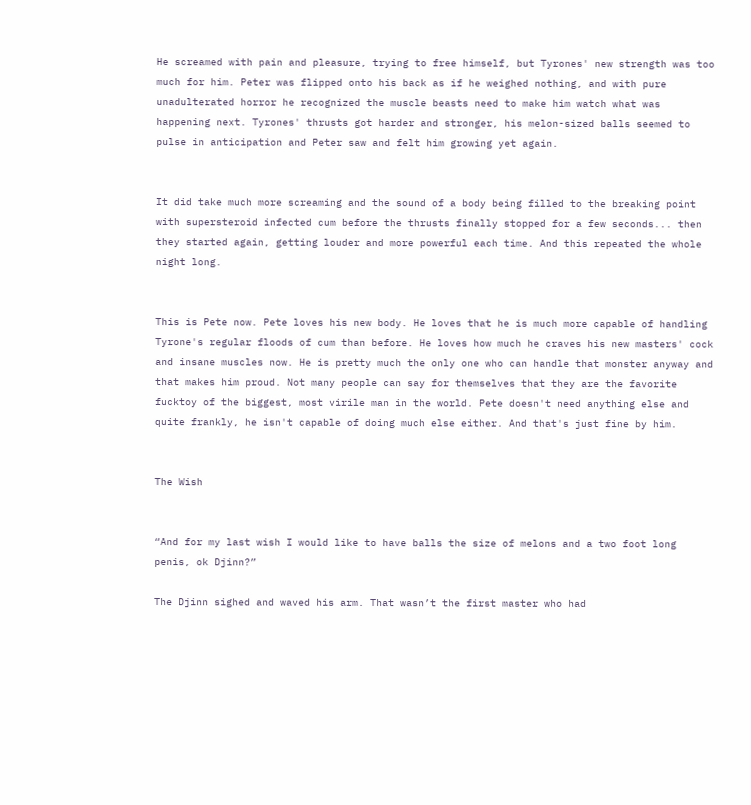He screamed with pain and pleasure, trying to free himself, but Tyrones' new strength was too much for him. Peter was flipped onto his back as if he weighed nothing, and with pure unadulterated horror he recognized the muscle beasts need to make him watch what was happening next. Tyrones' thrusts got harder and stronger, his melon-sized balls seemed to pulse in anticipation and Peter saw and felt him growing yet again.


It did take much more screaming and the sound of a body being filled to the breaking point with supersteroid infected cum before the thrusts finally stopped for a few seconds... then they started again, getting louder and more powerful each time. And this repeated the whole night long.


This is Pete now. Pete loves his new body. He loves that he is much more capable of handling Tyrone's regular floods of cum than before. He loves how much he craves his new masters' cock and insane muscles now. He is pretty much the only one who can handle that monster anyway and that makes him proud. Not many people can say for themselves that they are the favorite fucktoy of the biggest, most virile man in the world. Pete doesn't need anything else and quite frankly, he isn't capable of doing much else either. And that's just fine by him.


The Wish


“And for my last wish I would like to have balls the size of melons and a two foot long penis, ok Djinn?”

The Djinn sighed and waved his arm. That wasn’t the first master who had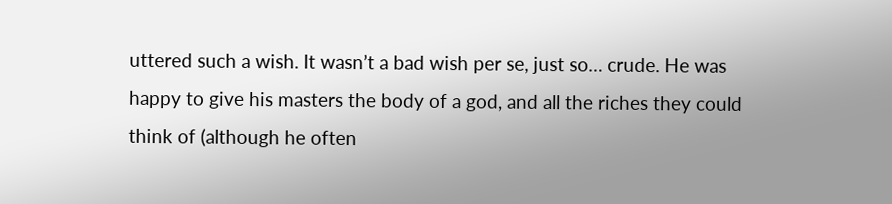uttered such a wish. It wasn’t a bad wish per se, just so… crude. He was happy to give his masters the body of a god, and all the riches they could think of (although he often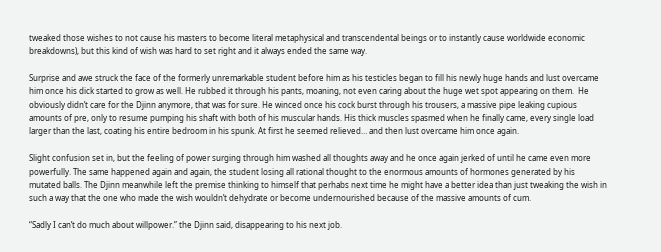tweaked those wishes to not cause his masters to become literal metaphysical and transcendental beings or to instantly cause worldwide economic breakdowns), but this kind of wish was hard to set right and it always ended the same way.

Surprise and awe struck the face of the formerly unremarkable student before him as his testicles began to fill his newly huge hands and lust overcame him once his dick started to grow as well. He rubbed it through his pants, moaning, not even caring about the huge wet spot appearing on them.  He obviously didn’t care for the Djinn anymore, that was for sure. He winced once his cock burst through his trousers, a massive pipe leaking cupious amounts of pre, only to resume pumping his shaft with both of his muscular hands. His thick muscles spasmed when he finally came, every single load larger than the last, coating his entire bedroom in his spunk. At first he seemed relieved… and then lust overcame him once again.

Slight confusion set in, but the feeling of power surging through him washed all thoughts away and he once again jerked of until he came even more powerfully. The same happened again and again, the student losing all rational thought to the enormous amounts of hormones generated by his mutated balls. The Djinn meanwhile left the premise thinking to himself that perhabs next time he might have a better idea than just tweaking the wish in such a way that the one who made the wish wouldn’t dehydrate or become undernourished because of the massive amounts of cum.

“Sadly I can’t do much about willpower.” the Djinn said, disappearing to his next job.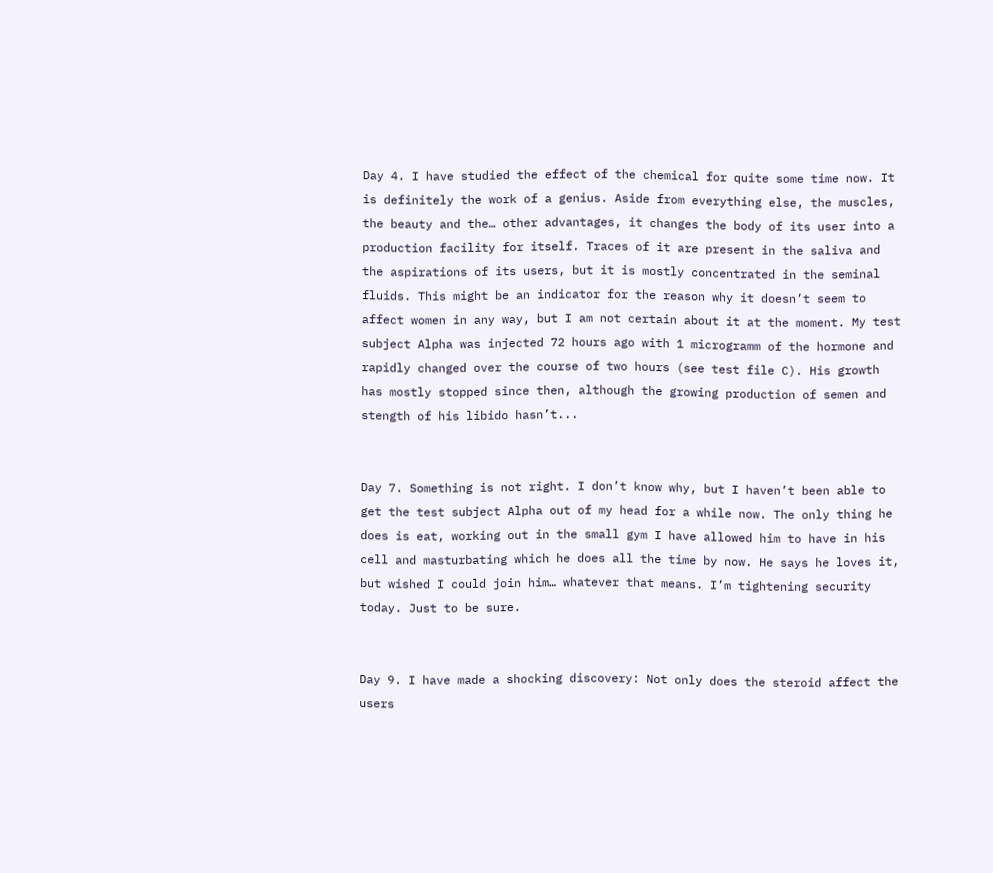Day 4. I have studied the effect of the chemical for quite some time now. It is definitely the work of a genius. Aside from everything else, the muscles, the beauty and the… other advantages, it changes the body of its user into a production facility for itself. Traces of it are present in the saliva and the aspirations of its users, but it is mostly concentrated in the seminal fluids. This might be an indicator for the reason why it doesn’t seem to affect women in any way, but I am not certain about it at the moment. My test subject Alpha was injected 72 hours ago with 1 microgramm of the hormone and rapidly changed over the course of two hours (see test file C). His growth has mostly stopped since then, although the growing production of semen and stength of his libido hasn’t...


Day 7. Something is not right. I don’t know why, but I haven’t been able to get the test subject Alpha out of my head for a while now. The only thing he does is eat, working out in the small gym I have allowed him to have in his cell and masturbating which he does all the time by now. He says he loves it, but wished I could join him… whatever that means. I’m tightening security today. Just to be sure.


Day 9. I have made a shocking discovery: Not only does the steroid affect the users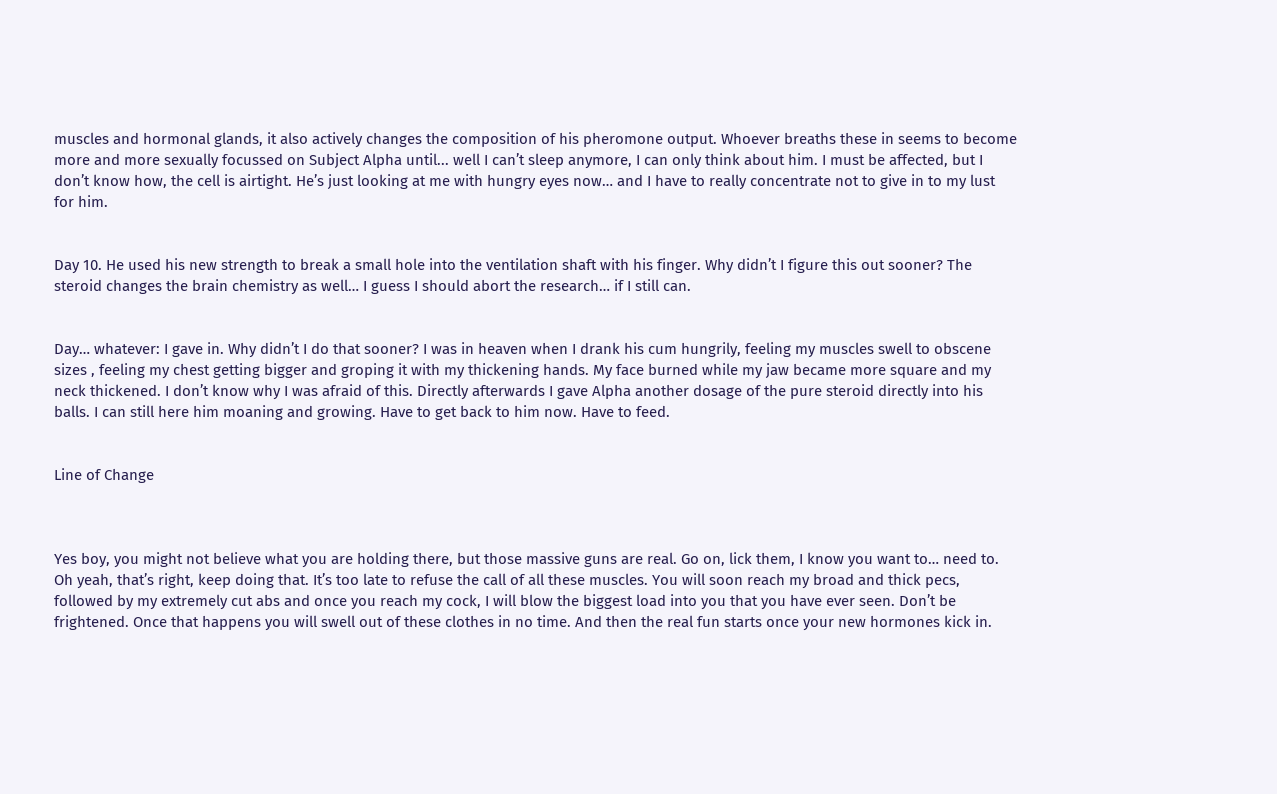muscles and hormonal glands, it also actively changes the composition of his pheromone output. Whoever breaths these in seems to become more and more sexually focussed on Subject Alpha until... well I can’t sleep anymore, I can only think about him. I must be affected, but I don’t know how, the cell is airtight. He’s just looking at me with hungry eyes now… and I have to really concentrate not to give in to my lust for him.


Day 10. He used his new strength to break a small hole into the ventilation shaft with his finger. Why didn’t I figure this out sooner? The steroid changes the brain chemistry as well… I guess I should abort the research… if I still can.


Day… whatever: I gave in. Why didn’t I do that sooner? I was in heaven when I drank his cum hungrily, feeling my muscles swell to obscene sizes , feeling my chest getting bigger and groping it with my thickening hands. My face burned while my jaw became more square and my neck thickened. I don’t know why I was afraid of this. Directly afterwards I gave Alpha another dosage of the pure steroid directly into his balls. I can still here him moaning and growing. Have to get back to him now. Have to feed.


Line of Change



Yes boy, you might not believe what you are holding there, but those massive guns are real. Go on, lick them, I know you want to… need to. Oh yeah, that’s right, keep doing that. It’s too late to refuse the call of all these muscles. You will soon reach my broad and thick pecs, followed by my extremely cut abs and once you reach my cock, I will blow the biggest load into you that you have ever seen. Don’t be frightened. Once that happens you will swell out of these clothes in no time. And then the real fun starts once your new hormones kick in.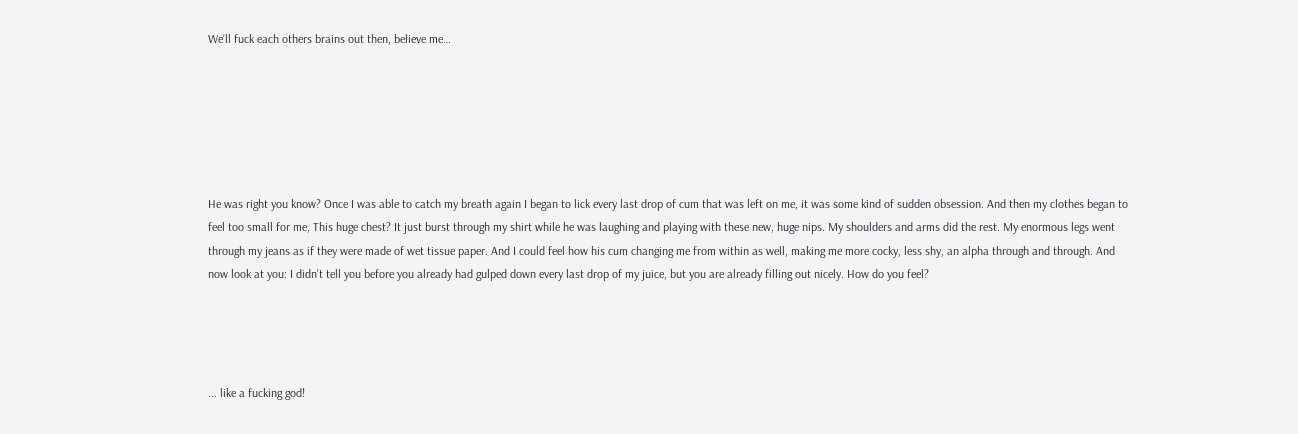We’ll fuck each others brains out then, believe me…






He was right you know? Once I was able to catch my breath again I began to lick every last drop of cum that was left on me, it was some kind of sudden obsession. And then my clothes began to feel too small for me, This huge chest? It just burst through my shirt while he was laughing and playing with these new, huge nips. My shoulders and arms did the rest. My enormous legs went through my jeans as if they were made of wet tissue paper. And I could feel how his cum changing me from within as well, making me more cocky, less shy, an alpha through and through. And now look at you: I didn’t tell you before you already had gulped down every last drop of my juice, but you are already filling out nicely. How do you feel?




... like a fucking god!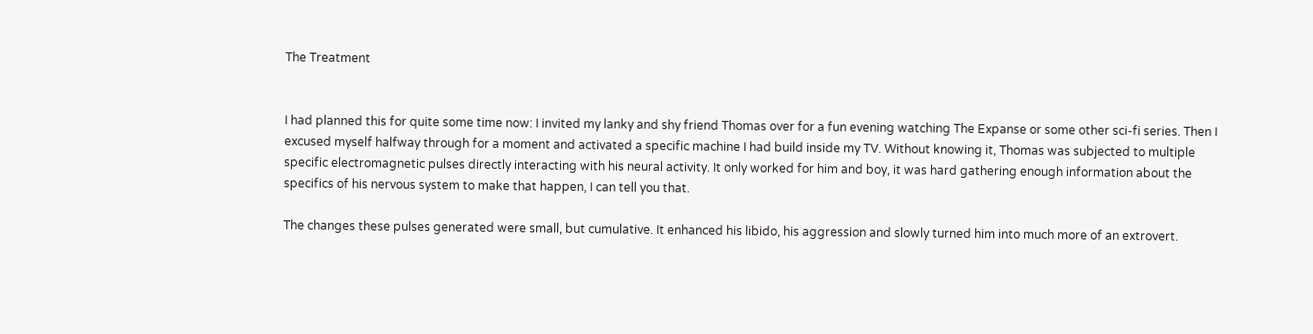The Treatment


I had planned this for quite some time now: I invited my lanky and shy friend Thomas over for a fun evening watching The Expanse or some other sci-fi series. Then I excused myself halfway through for a moment and activated a specific machine I had build inside my TV. Without knowing it, Thomas was subjected to multiple specific electromagnetic pulses directly interacting with his neural activity. It only worked for him and boy, it was hard gathering enough information about the specifics of his nervous system to make that happen, I can tell you that.

The changes these pulses generated were small, but cumulative. It enhanced his libido, his aggression and slowly turned him into much more of an extrovert.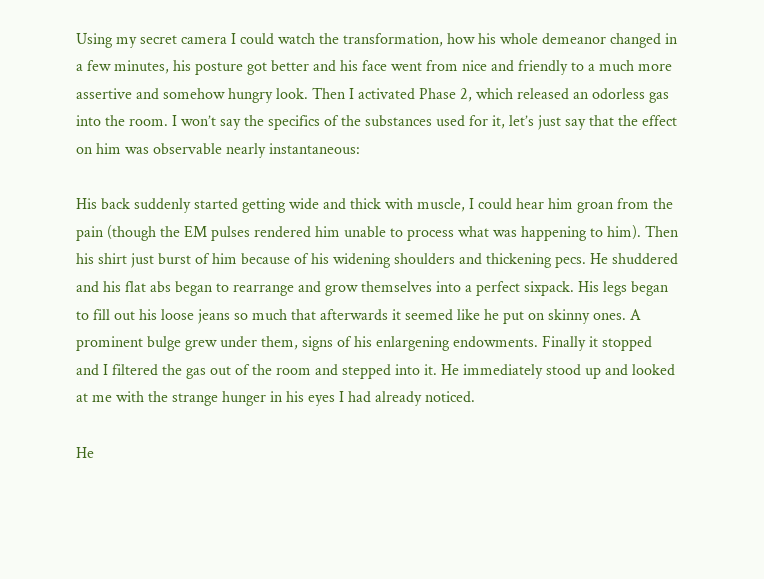Using my secret camera I could watch the transformation, how his whole demeanor changed in a few minutes, his posture got better and his face went from nice and friendly to a much more assertive and somehow hungry look. Then I activated Phase 2, which released an odorless gas into the room. I won’t say the specifics of the substances used for it, let’s just say that the effect on him was observable nearly instantaneous:

His back suddenly started getting wide and thick with muscle, I could hear him groan from the pain (though the EM pulses rendered him unable to process what was happening to him). Then his shirt just burst of him because of his widening shoulders and thickening pecs. He shuddered and his flat abs began to rearrange and grow themselves into a perfect sixpack. His legs began to fill out his loose jeans so much that afterwards it seemed like he put on skinny ones. A prominent bulge grew under them, signs of his enlargening endowments. Finally it stopped and I filtered the gas out of the room and stepped into it. He immediately stood up and looked at me with the strange hunger in his eyes I had already noticed.

He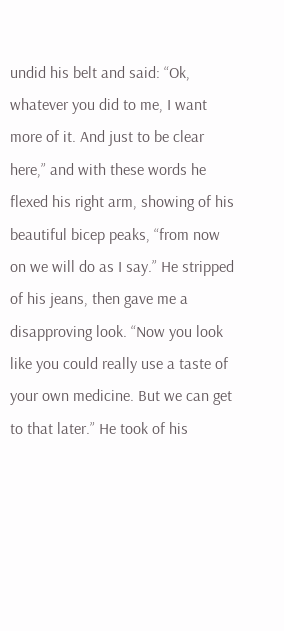undid his belt and said: “Ok, whatever you did to me, I want more of it. And just to be clear here,” and with these words he flexed his right arm, showing of his beautiful bicep peaks, “from now on we will do as I say.” He stripped of his jeans, then gave me a disapproving look. “Now you look like you could really use a taste of your own medicine. But we can get to that later.” He took of his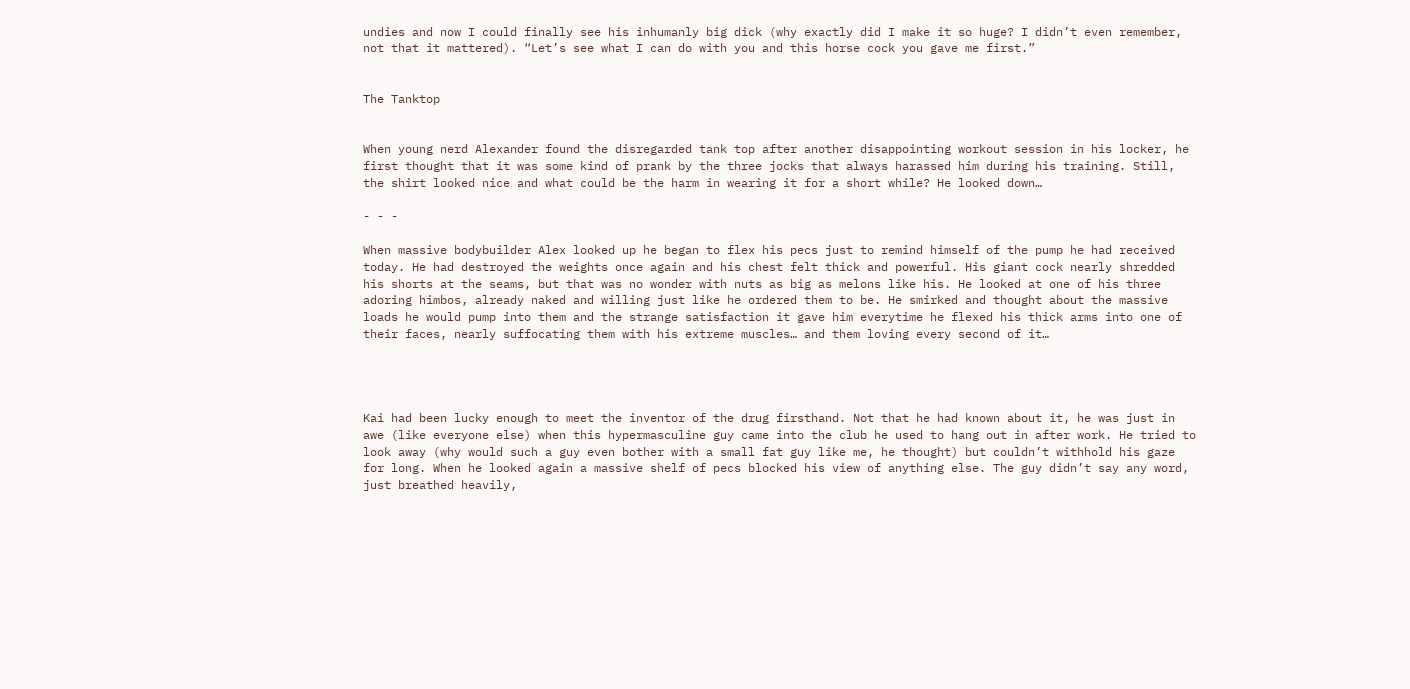undies and now I could finally see his inhumanly big dick (why exactly did I make it so huge? I didn’t even remember, not that it mattered). “Let’s see what I can do with you and this horse cock you gave me first.”


The Tanktop


When young nerd Alexander found the disregarded tank top after another disappointing workout session in his locker, he first thought that it was some kind of prank by the three jocks that always harassed him during his training. Still, the shirt looked nice and what could be the harm in wearing it for a short while? He looked down…

- - -

When massive bodybuilder Alex looked up he began to flex his pecs just to remind himself of the pump he had received today. He had destroyed the weights once again and his chest felt thick and powerful. His giant cock nearly shredded his shorts at the seams, but that was no wonder with nuts as big as melons like his. He looked at one of his three adoring himbos, already naked and willing just like he ordered them to be. He smirked and thought about the massive loads he would pump into them and the strange satisfaction it gave him everytime he flexed his thick arms into one of their faces, nearly suffocating them with his extreme muscles… and them loving every second of it…




Kai had been lucky enough to meet the inventor of the drug firsthand. Not that he had known about it, he was just in awe (like everyone else) when this hypermasculine guy came into the club he used to hang out in after work. He tried to look away (why would such a guy even bother with a small fat guy like me, he thought) but couldn’t withhold his gaze for long. When he looked again a massive shelf of pecs blocked his view of anything else. The guy didn’t say any word, just breathed heavily,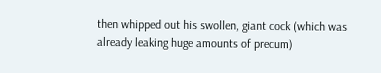then whipped out his swollen, giant cock (which was already leaking huge amounts of precum)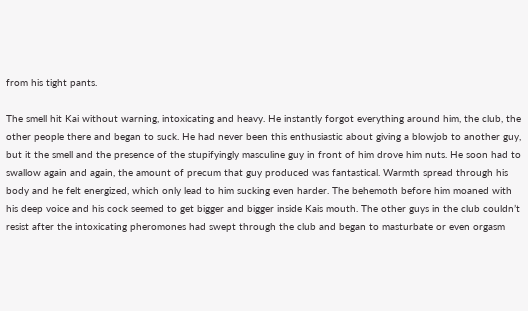from his tight pants.

The smell hit Kai without warning, intoxicating and heavy. He instantly forgot everything around him, the club, the other people there and began to suck. He had never been this enthusiastic about giving a blowjob to another guy, but it the smell and the presence of the stupifyingly masculine guy in front of him drove him nuts. He soon had to swallow again and again, the amount of precum that guy produced was fantastical. Warmth spread through his body and he felt energized, which only lead to him sucking even harder. The behemoth before him moaned with his deep voice and his cock seemed to get bigger and bigger inside Kais mouth. The other guys in the club couldn’t resist after the intoxicating pheromones had swept through the club and began to masturbate or even orgasm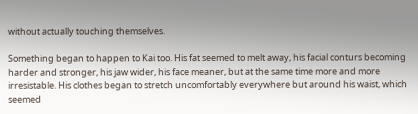without actually touching themselves.

Something began to happen to Kai too. His fat seemed to melt away, his facial conturs becoming harder and stronger, his jaw wider, his face meaner, but at the same time more and more irresistable. His clothes began to stretch uncomfortably everywhere but around his waist, which seemed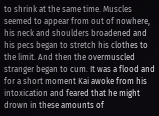to shrink at the same time. Muscles seemed to appear from out of nowhere, his neck and shoulders broadened and his pecs began to stretch his clothes to the limit. And then the overmuscled stranger began to cum. It was a flood and for a short moment Kai awoke from his intoxication and feared that he might drown in these amounts of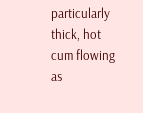particularly thick, hot cum flowing as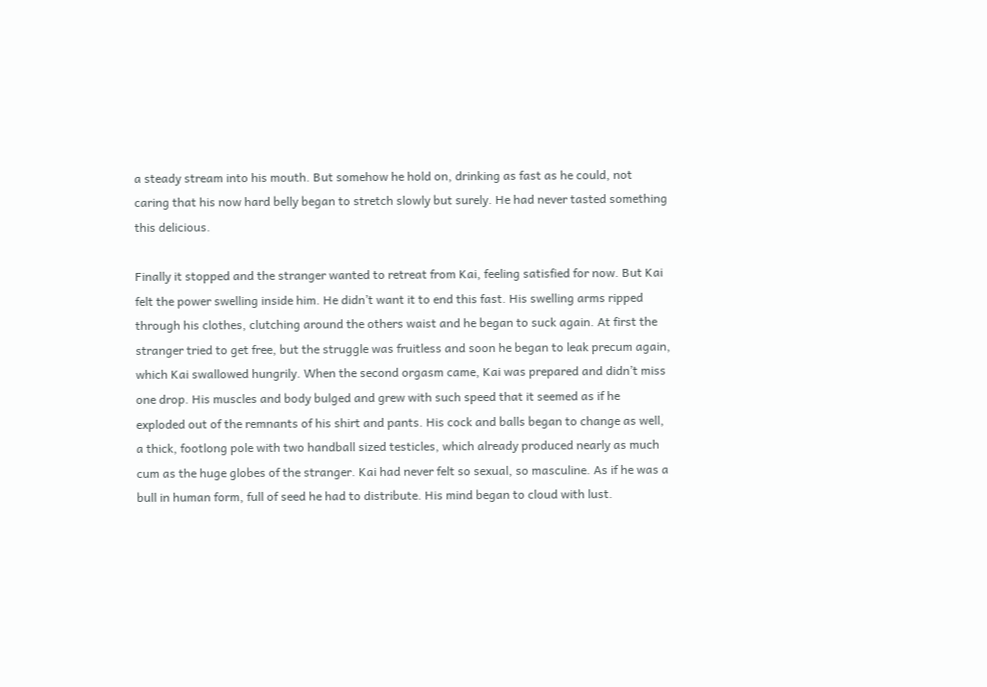a steady stream into his mouth. But somehow he hold on, drinking as fast as he could, not caring that his now hard belly began to stretch slowly but surely. He had never tasted something this delicious.

Finally it stopped and the stranger wanted to retreat from Kai, feeling satisfied for now. But Kai felt the power swelling inside him. He didn’t want it to end this fast. His swelling arms ripped through his clothes, clutching around the others waist and he began to suck again. At first the stranger tried to get free, but the struggle was fruitless and soon he began to leak precum again, which Kai swallowed hungrily. When the second orgasm came, Kai was prepared and didn’t miss one drop. His muscles and body bulged and grew with such speed that it seemed as if he exploded out of the remnants of his shirt and pants. His cock and balls began to change as well, a thick, footlong pole with two handball sized testicles, which already produced nearly as much cum as the huge globes of the stranger. Kai had never felt so sexual, so masculine. As if he was a bull in human form, full of seed he had to distribute. His mind began to cloud with lust.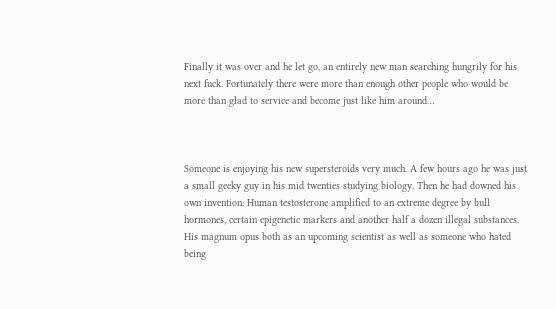Finally it was over and he let go, an entirely new man searching hungrily for his next fuck. Fortunately there were more than enough other people who would be more than glad to service and become just like him around…



Someone is enjoying his new supersteroids very much. A few hours ago he was just a small geeky guy in his mid twenties studying biology. Then he had downed his own invention: Human testosterone amplified to an extreme degree by bull hormones, certain epigenetic markers and another half a dozen illegal substances. His magnum opus both as an upcoming scientist as well as someone who hated being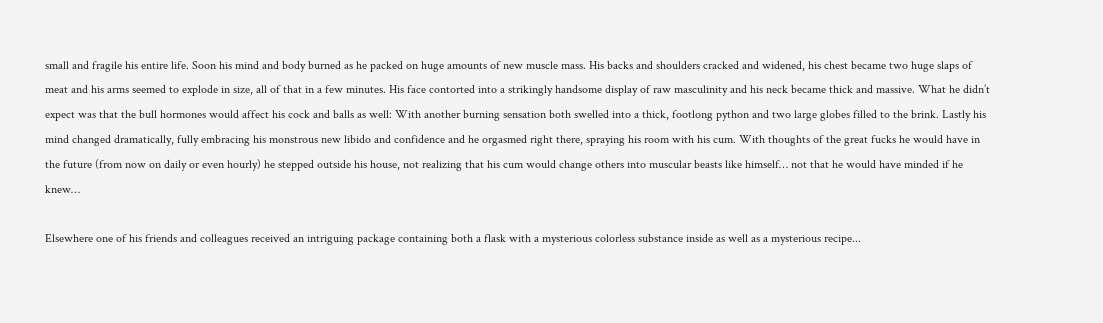small and fragile his entire life. Soon his mind and body burned as he packed on huge amounts of new muscle mass. His backs and shoulders cracked and widened, his chest became two huge slaps of meat and his arms seemed to explode in size, all of that in a few minutes. His face contorted into a strikingly handsome display of raw masculinity and his neck became thick and massive. What he didn’t expect was that the bull hormones would affect his cock and balls as well: With another burning sensation both swelled into a thick, footlong python and two large globes filled to the brink. Lastly his mind changed dramatically, fully embracing his monstrous new libido and confidence and he orgasmed right there, spraying his room with his cum. With thoughts of the great fucks he would have in the future (from now on daily or even hourly) he stepped outside his house, not realizing that his cum would change others into muscular beasts like himself… not that he would have minded if he knew…

Elsewhere one of his friends and colleagues received an intriguing package containing both a flask with a mysterious colorless substance inside as well as a mysterious recipe...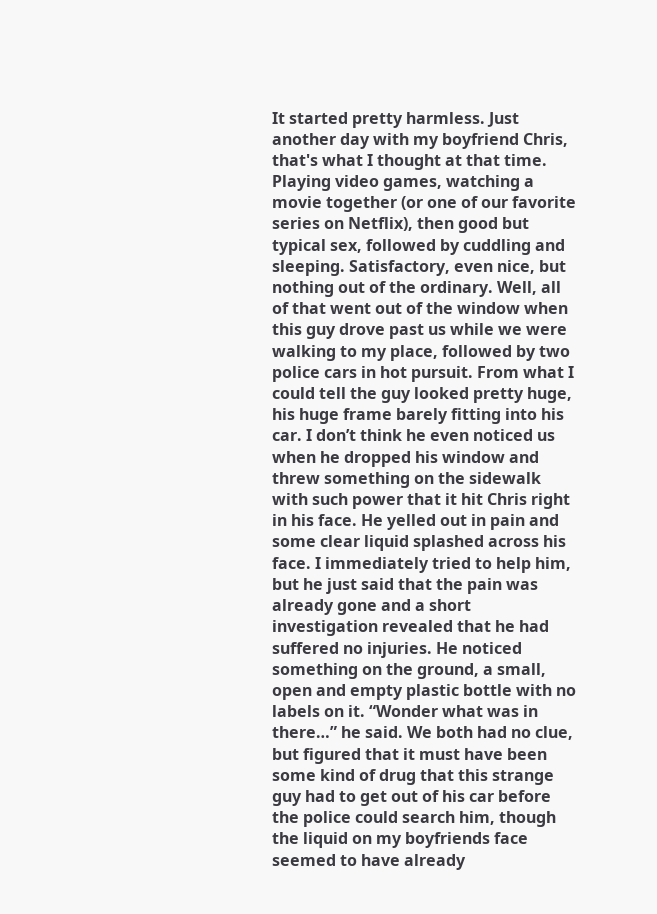It started pretty harmless. Just another day with my boyfriend Chris, that's what I thought at that time. Playing video games, watching a movie together (or one of our favorite series on Netflix), then good but typical sex, followed by cuddling and sleeping. Satisfactory, even nice, but nothing out of the ordinary. Well, all of that went out of the window when this guy drove past us while we were walking to my place, followed by two police cars in hot pursuit. From what I could tell the guy looked pretty huge, his huge frame barely fitting into his car. I don’t think he even noticed us when he dropped his window and threw something on the sidewalk with such power that it hit Chris right in his face. He yelled out in pain and some clear liquid splashed across his face. I immediately tried to help him, but he just said that the pain was already gone and a short investigation revealed that he had suffered no injuries. He noticed something on the ground, a small, open and empty plastic bottle with no labels on it. “Wonder what was in there…” he said. We both had no clue, but figured that it must have been some kind of drug that this strange guy had to get out of his car before the police could search him, though the liquid on my boyfriends face seemed to have already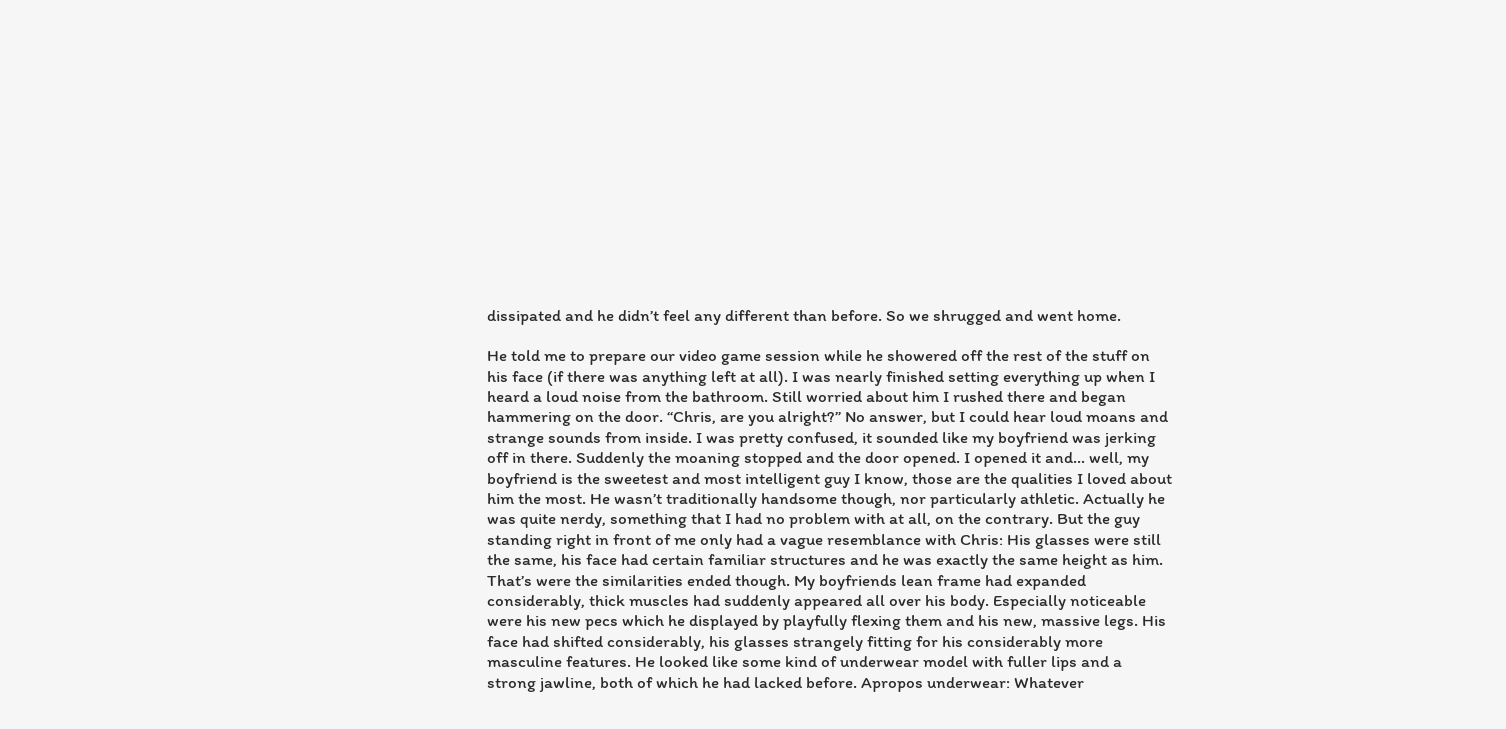dissipated and he didn’t feel any different than before. So we shrugged and went home.

He told me to prepare our video game session while he showered off the rest of the stuff on his face (if there was anything left at all). I was nearly finished setting everything up when I heard a loud noise from the bathroom. Still worried about him I rushed there and began hammering on the door. “Chris, are you alright?” No answer, but I could hear loud moans and strange sounds from inside. I was pretty confused, it sounded like my boyfriend was jerking off in there. Suddenly the moaning stopped and the door opened. I opened it and… well, my boyfriend is the sweetest and most intelligent guy I know, those are the qualities I loved about him the most. He wasn’t traditionally handsome though, nor particularly athletic. Actually he was quite nerdy, something that I had no problem with at all, on the contrary. But the guy standing right in front of me only had a vague resemblance with Chris: His glasses were still the same, his face had certain familiar structures and he was exactly the same height as him. That’s were the similarities ended though. My boyfriends lean frame had expanded considerably, thick muscles had suddenly appeared all over his body. Especially noticeable were his new pecs which he displayed by playfully flexing them and his new, massive legs. His face had shifted considerably, his glasses strangely fitting for his considerably more masculine features. He looked like some kind of underwear model with fuller lips and a strong jawline, both of which he had lacked before. Apropos underwear: Whatever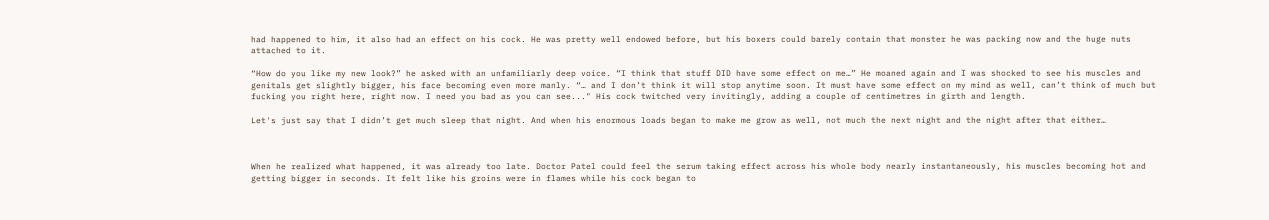had happened to him, it also had an effect on his cock. He was pretty well endowed before, but his boxers could barely contain that monster he was packing now and the huge nuts attached to it.

“How do you like my new look?” he asked with an unfamiliarly deep voice. “I think that stuff DID have some effect on me…” He moaned again and I was shocked to see his muscles and genitals get slightly bigger, his face becoming even more manly. “… and I don’t think it will stop anytime soon. It must have some effect on my mind as well, can’t think of much but fucking you right here, right now. I need you bad as you can see..." His cock twitched very invitingly, adding a couple of centimetres in girth and length.

Let's just say that I didn’t get much sleep that night. And when his enormous loads began to make me grow as well, not much the next night and the night after that either…



When he realized what happened, it was already too late. Doctor Patel could feel the serum taking effect across his whole body nearly instantaneously, his muscles becoming hot and getting bigger in seconds. It felt like his groins were in flames while his cock began to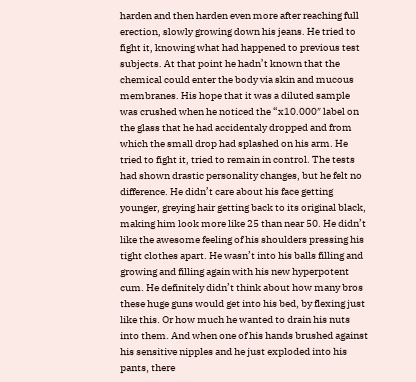harden and then harden even more after reaching full erection, slowly growing down his jeans. He tried to fight it, knowing what had happened to previous test subjects. At that point he hadn’t known that the chemical could enter the body via skin and mucous membranes. His hope that it was a diluted sample was crushed when he noticed the “x10.000″ label on the glass that he had accidentaly dropped and from which the small drop had splashed on his arm. He tried to fight it, tried to remain in control. The tests had shown drastic personality changes, but he felt no difference. He didn’t care about his face getting younger, greying hair getting back to its original black, making him look more like 25 than near 50. He didn’t like the awesome feeling of his shoulders pressing his tight clothes apart. He wasn’t into his balls filling and growing and filling again with his new hyperpotent cum. He definitely didn’t think about how many bros these huge guns would get into his bed, by flexing just like this. Or how much he wanted to drain his nuts into them. And when one of his hands brushed against his sensitive nipples and he just exploded into his pants, there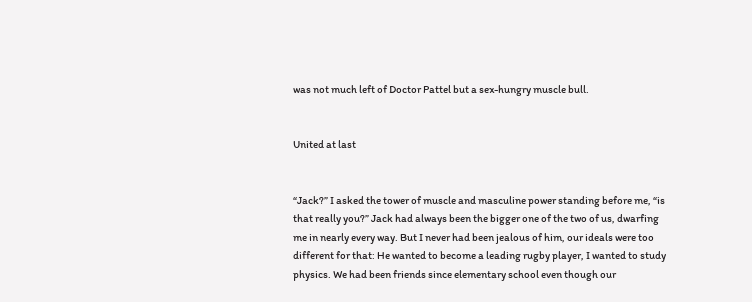was not much left of Doctor Pattel but a sex-hungry muscle bull.


United at last


“Jack?” I asked the tower of muscle and masculine power standing before me, “is that really you?” Jack had always been the bigger one of the two of us, dwarfing me in nearly every way. But I never had been jealous of him, our ideals were too different for that: He wanted to become a leading rugby player, I wanted to study physics. We had been friends since elementary school even though our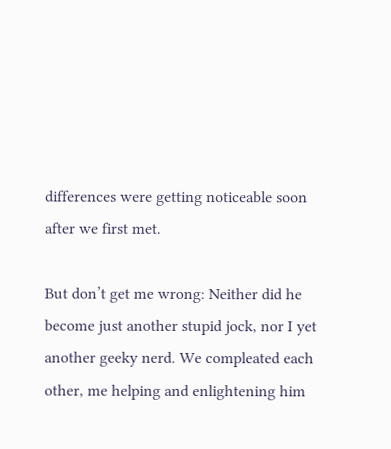differences were getting noticeable soon after we first met.

But don’t get me wrong: Neither did he become just another stupid jock, nor I yet another geeky nerd. We compleated each other, me helping and enlightening him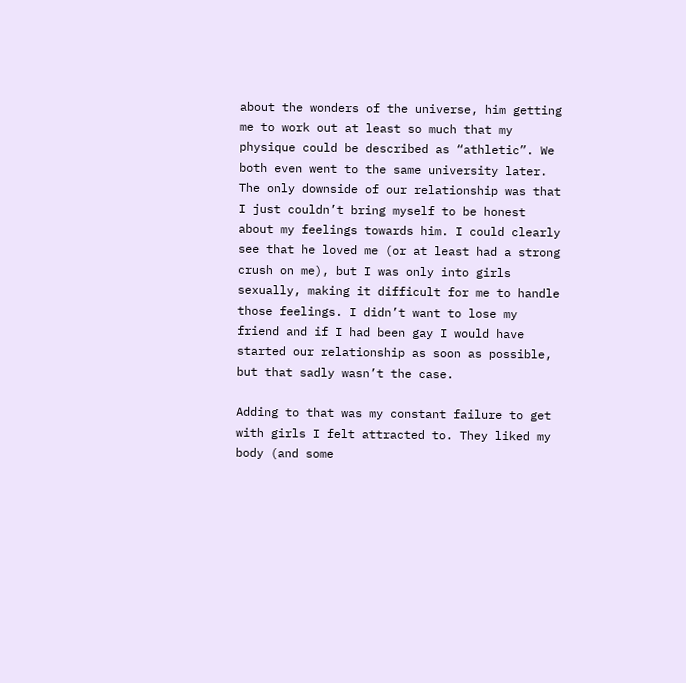about the wonders of the universe, him getting me to work out at least so much that my physique could be described as “athletic”. We both even went to the same university later. The only downside of our relationship was that I just couldn’t bring myself to be honest about my feelings towards him. I could clearly see that he loved me (or at least had a strong crush on me), but I was only into girls sexually, making it difficult for me to handle those feelings. I didn’t want to lose my friend and if I had been gay I would have started our relationship as soon as possible, but that sadly wasn’t the case.

Adding to that was my constant failure to get with girls I felt attracted to. They liked my body (and some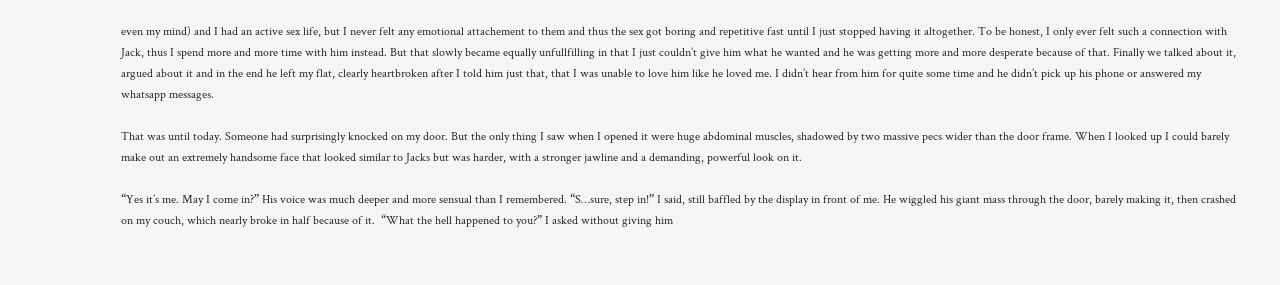even my mind) and I had an active sex life, but I never felt any emotional attachement to them and thus the sex got boring and repetitive fast until I just stopped having it altogether. To be honest, I only ever felt such a connection with Jack, thus I spend more and more time with him instead. But that slowly became equally unfullfilling in that I just couldn’t give him what he wanted and he was getting more and more desperate because of that. Finally we talked about it, argued about it and in the end he left my flat, clearly heartbroken after I told him just that, that I was unable to love him like he loved me. I didn’t hear from him for quite some time and he didn’t pick up his phone or answered my whatsapp messages.

That was until today. Someone had surprisingly knocked on my door. But the only thing I saw when I opened it were huge abdominal muscles, shadowed by two massive pecs wider than the door frame. When I looked up I could barely make out an extremely handsome face that looked similar to Jacks but was harder, with a stronger jawline and a demanding, powerful look on it.

“Yes it’s me. May I come in?” His voice was much deeper and more sensual than I remembered. “S…sure, step in!” I said, still baffled by the display in front of me. He wiggled his giant mass through the door, barely making it, then crashed on my couch, which nearly broke in half because of it.  “What the hell happened to you?” I asked without giving him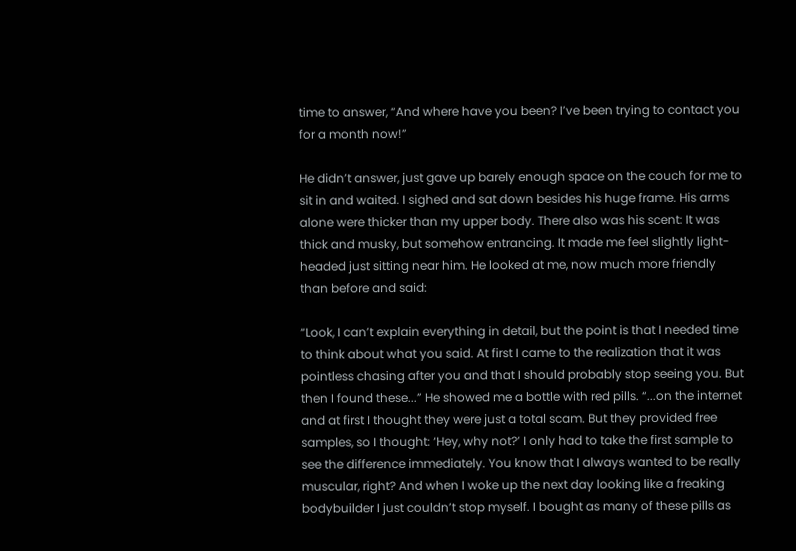time to answer, “And where have you been? I’ve been trying to contact you for a month now!”

He didn’t answer, just gave up barely enough space on the couch for me to sit in and waited. I sighed and sat down besides his huge frame. His arms alone were thicker than my upper body. There also was his scent: It was thick and musky, but somehow entrancing. It made me feel slightly light-headed just sitting near him. He looked at me, now much more friendly than before and said:

“Look, I can’t explain everything in detail, but the point is that I needed time to think about what you said. At first I came to the realization that it was pointless chasing after you and that I should probably stop seeing you. But then I found these...” He showed me a bottle with red pills. “...on the internet and at first I thought they were just a total scam. But they provided free samples, so I thought: ‘Hey, why not?’ I only had to take the first sample to see the difference immediately. You know that I always wanted to be really muscular, right? And when I woke up the next day looking like a freaking bodybuilder I just couldn’t stop myself. I bought as many of these pills as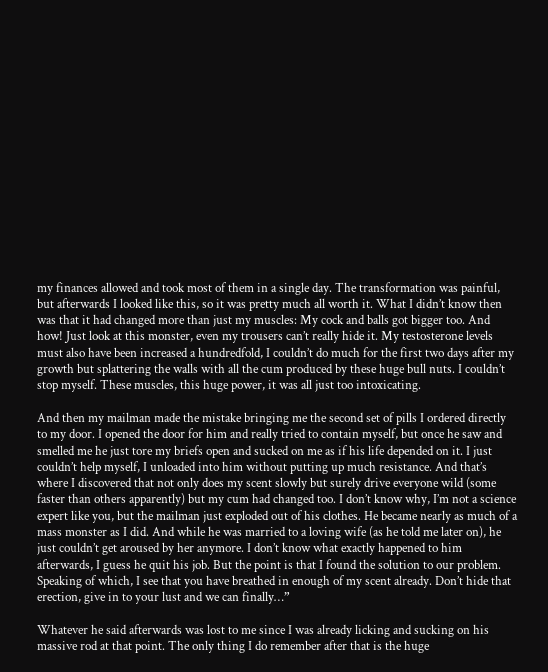my finances allowed and took most of them in a single day. The transformation was painful, but afterwards I looked like this, so it was pretty much all worth it. What I didn’t know then was that it had changed more than just my muscles: My cock and balls got bigger too. And how! Just look at this monster, even my trousers can’t really hide it. My testosterone levels must also have been increased a hundredfold, I couldn’t do much for the first two days after my growth but splattering the walls with all the cum produced by these huge bull nuts. I couldn’t stop myself. These muscles, this huge power, it was all just too intoxicating.

And then my mailman made the mistake bringing me the second set of pills I ordered directly to my door. I opened the door for him and really tried to contain myself, but once he saw and smelled me he just tore my briefs open and sucked on me as if his life depended on it. I just couldn’t help myself, I unloaded into him without putting up much resistance. And that’s where I discovered that not only does my scent slowly but surely drive everyone wild (some faster than others apparently) but my cum had changed too. I don’t know why, I’m not a science expert like you, but the mailman just exploded out of his clothes. He became nearly as much of a mass monster as I did. And while he was married to a loving wife (as he told me later on), he just couldn’t get aroused by her anymore. I don’t know what exactly happened to him afterwards, I guess he quit his job. But the point is that I found the solution to our problem. Speaking of which, I see that you have breathed in enough of my scent already. Don’t hide that erection, give in to your lust and we can finally…”

Whatever he said afterwards was lost to me since I was already licking and sucking on his massive rod at that point. The only thing I do remember after that is the huge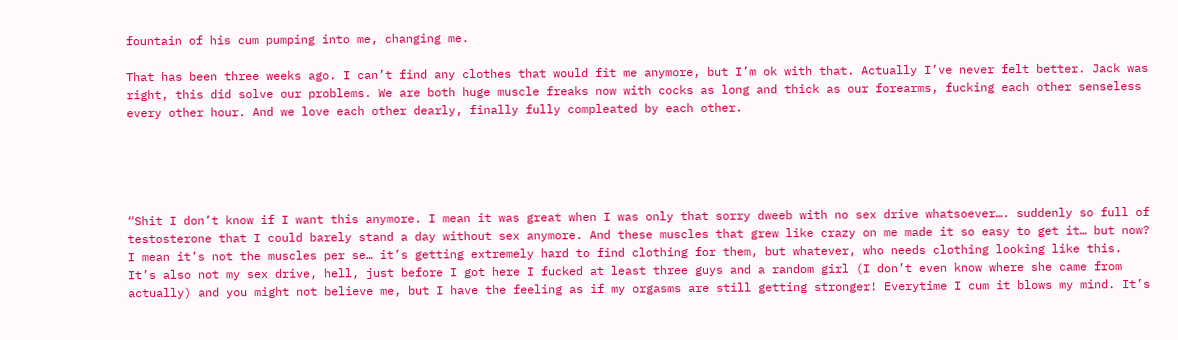fountain of his cum pumping into me, changing me.

That has been three weeks ago. I can’t find any clothes that would fit me anymore, but I’m ok with that. Actually I’ve never felt better. Jack was right, this did solve our problems. We are both huge muscle freaks now with cocks as long and thick as our forearms, fucking each other senseless every other hour. And we love each other dearly, finally fully compleated by each other.





“Shit I don’t know if I want this anymore. I mean it was great when I was only that sorry dweeb with no sex drive whatsoever…. suddenly so full of testosterone that I could barely stand a day without sex anymore. And these muscles that grew like crazy on me made it so easy to get it… but now? I mean it’s not the muscles per se… it’s getting extremely hard to find clothing for them, but whatever, who needs clothing looking like this. It’s also not my sex drive, hell, just before I got here I fucked at least three guys and a random girl (I don’t even know where she came from actually) and you might not believe me, but I have the feeling as if my orgasms are still getting stronger! Everytime I cum it blows my mind. It’s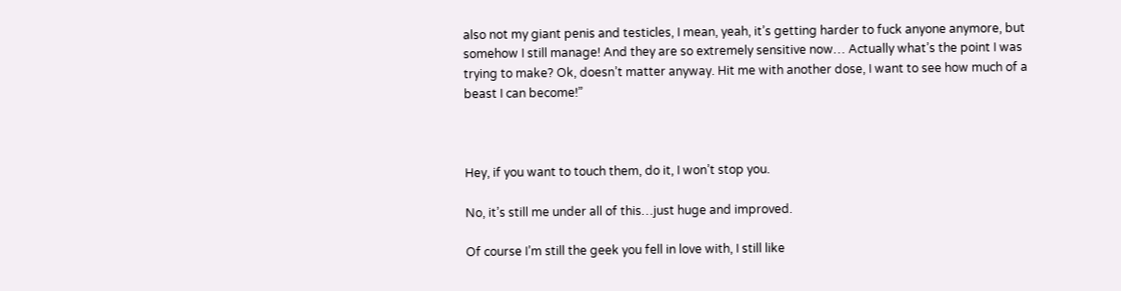also not my giant penis and testicles, I mean, yeah, it’s getting harder to fuck anyone anymore, but somehow I still manage! And they are so extremely sensitive now… Actually what’s the point I was trying to make? Ok, doesn’t matter anyway. Hit me with another dose, I want to see how much of a beast I can become!”



Hey, if you want to touch them, do it, I won’t stop you.

No, it’s still me under all of this…just huge and improved.

Of course I’m still the geek you fell in love with, I still like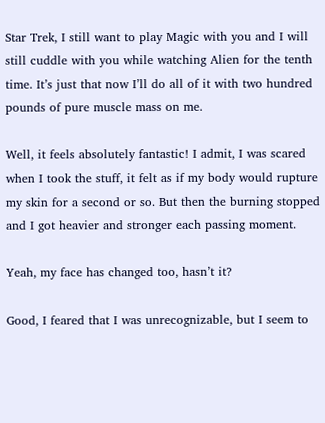Star Trek, I still want to play Magic with you and I will still cuddle with you while watching Alien for the tenth time. It’s just that now I’ll do all of it with two hundred pounds of pure muscle mass on me.

Well, it feels absolutely fantastic! I admit, I was scared when I took the stuff, it felt as if my body would rupture my skin for a second or so. But then the burning stopped and I got heavier and stronger each passing moment.

Yeah, my face has changed too, hasn’t it?

Good, I feared that I was unrecognizable, but I seem to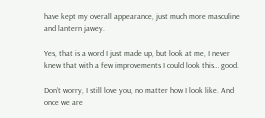have kept my overall appearance, just much more masculine and lantern jawey.

Yes, that is a word I just made up, but look at me, I never knew that with a few improvements I could look this… good.

Don’t worry, I still love you, no matter how I look like. And once we are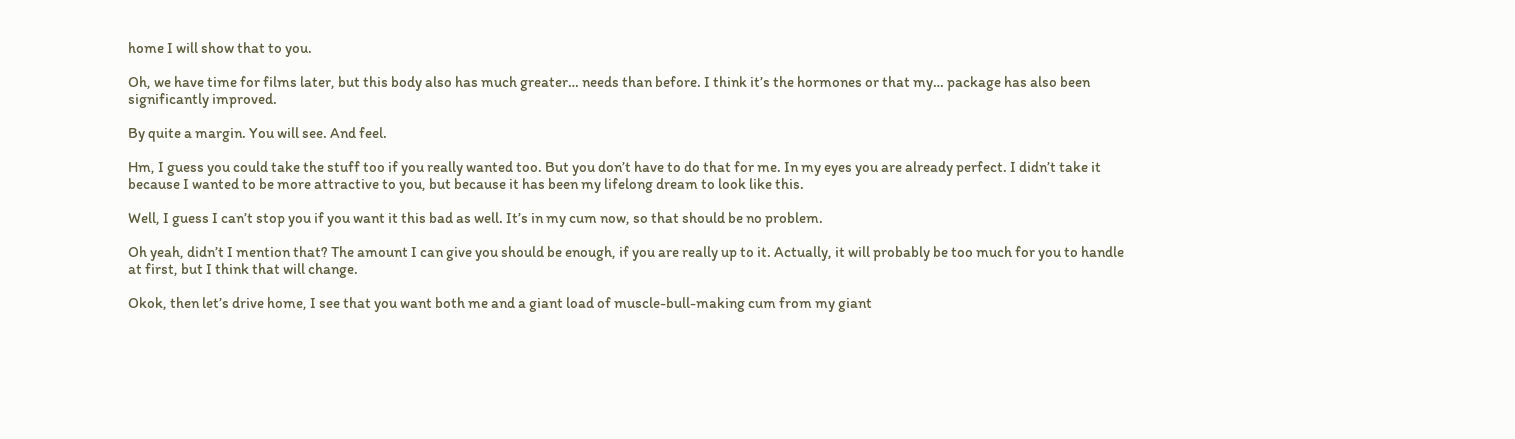home I will show that to you.

Oh, we have time for films later, but this body also has much greater… needs than before. I think it’s the hormones or that my… package has also been significantly improved.

By quite a margin. You will see. And feel.

Hm, I guess you could take the stuff too if you really wanted too. But you don’t have to do that for me. In my eyes you are already perfect. I didn’t take it because I wanted to be more attractive to you, but because it has been my lifelong dream to look like this.

Well, I guess I can’t stop you if you want it this bad as well. It’s in my cum now, so that should be no problem.

Oh yeah, didn’t I mention that? The amount I can give you should be enough, if you are really up to it. Actually, it will probably be too much for you to handle at first, but I think that will change.

Okok, then let’s drive home, I see that you want both me and a giant load of muscle-bull-making cum from my giant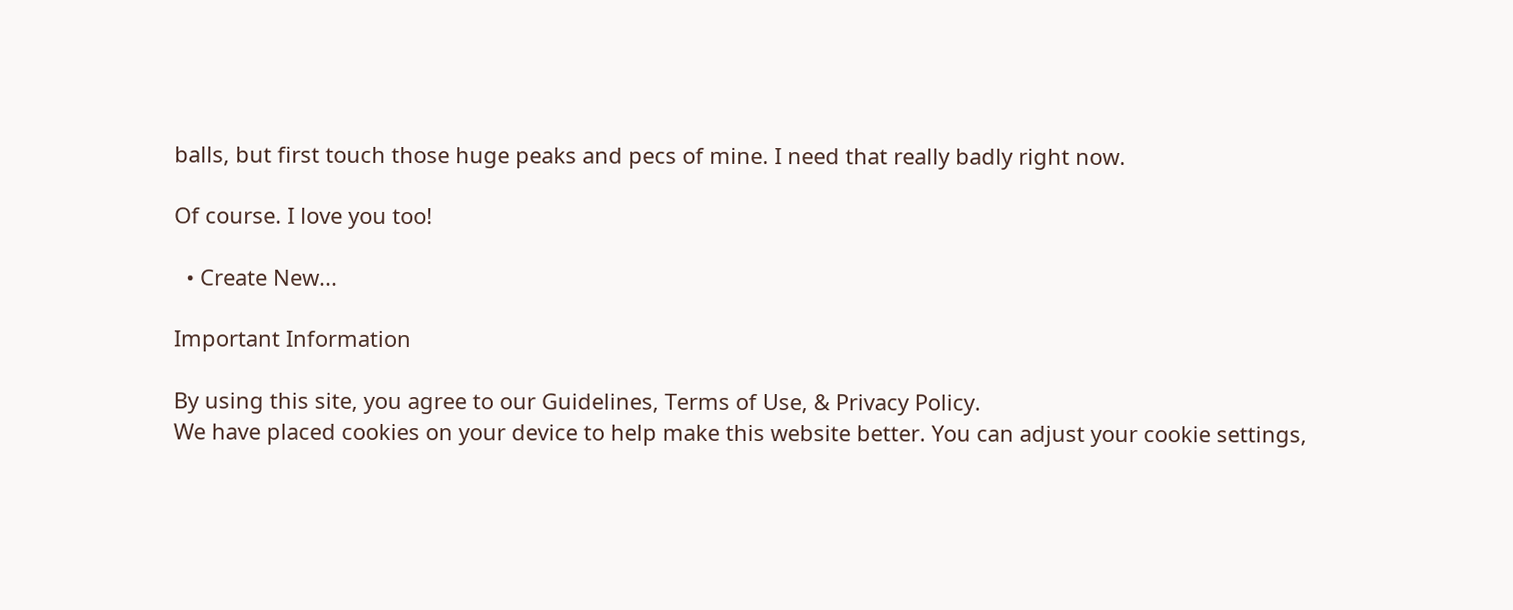balls, but first touch those huge peaks and pecs of mine. I need that really badly right now.

Of course. I love you too!

  • Create New...

Important Information

By using this site, you agree to our Guidelines, Terms of Use, & Privacy Policy.
We have placed cookies on your device to help make this website better. You can adjust your cookie settings,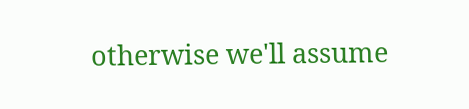otherwise we'll assume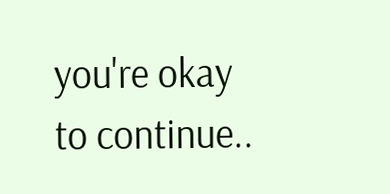you're okay to continue..